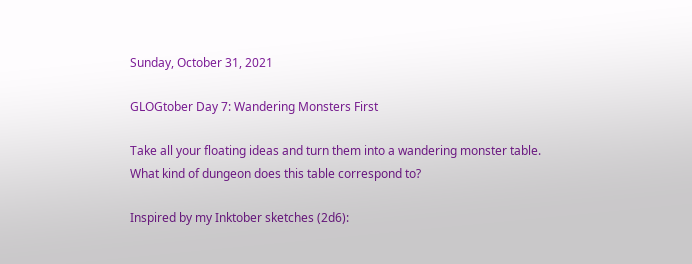Sunday, October 31, 2021

GLOGtober Day 7: Wandering Monsters First

Take all your floating ideas and turn them into a wandering monster table. What kind of dungeon does this table correspond to?

Inspired by my Inktober sketches (2d6):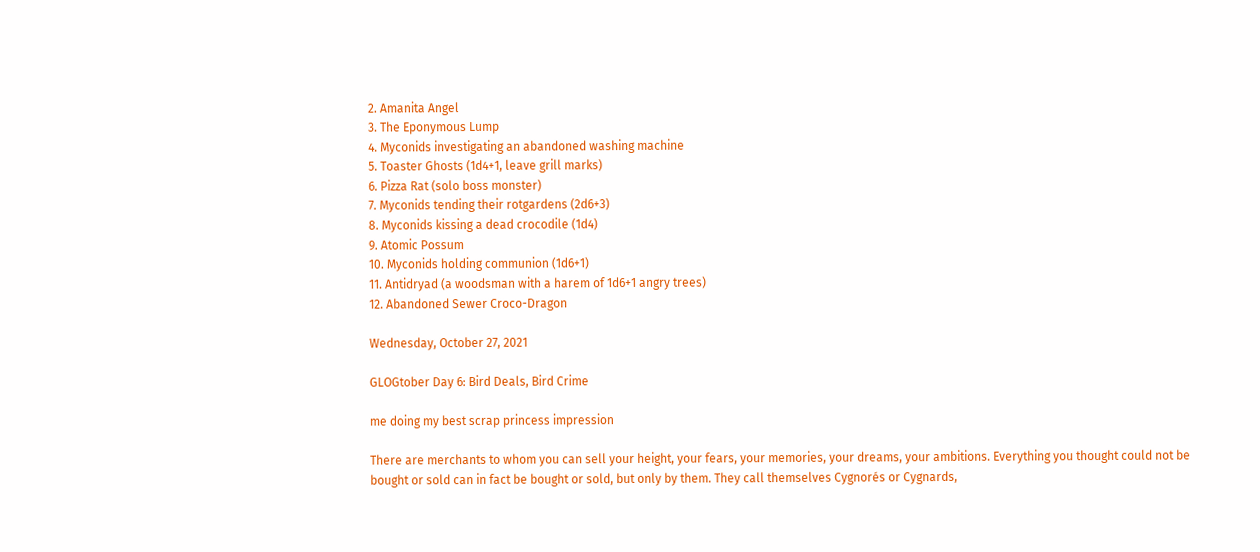2. Amanita Angel
3. The Eponymous Lump
4. Myconids investigating an abandoned washing machine
5. Toaster Ghosts (1d4+1, leave grill marks)
6. Pizza Rat (solo boss monster)
7. Myconids tending their rotgardens (2d6+3)
8. Myconids kissing a dead crocodile (1d4)
9. Atomic Possum
10. Myconids holding communion (1d6+1)
11. Antidryad (a woodsman with a harem of 1d6+1 angry trees)
12. Abandoned Sewer Croco-Dragon

Wednesday, October 27, 2021

GLOGtober Day 6: Bird Deals, Bird Crime

me doing my best scrap princess impression

There are merchants to whom you can sell your height, your fears, your memories, your dreams, your ambitions. Everything you thought could not be bought or sold can in fact be bought or sold, but only by them. They call themselves Cygnorés or Cygnards,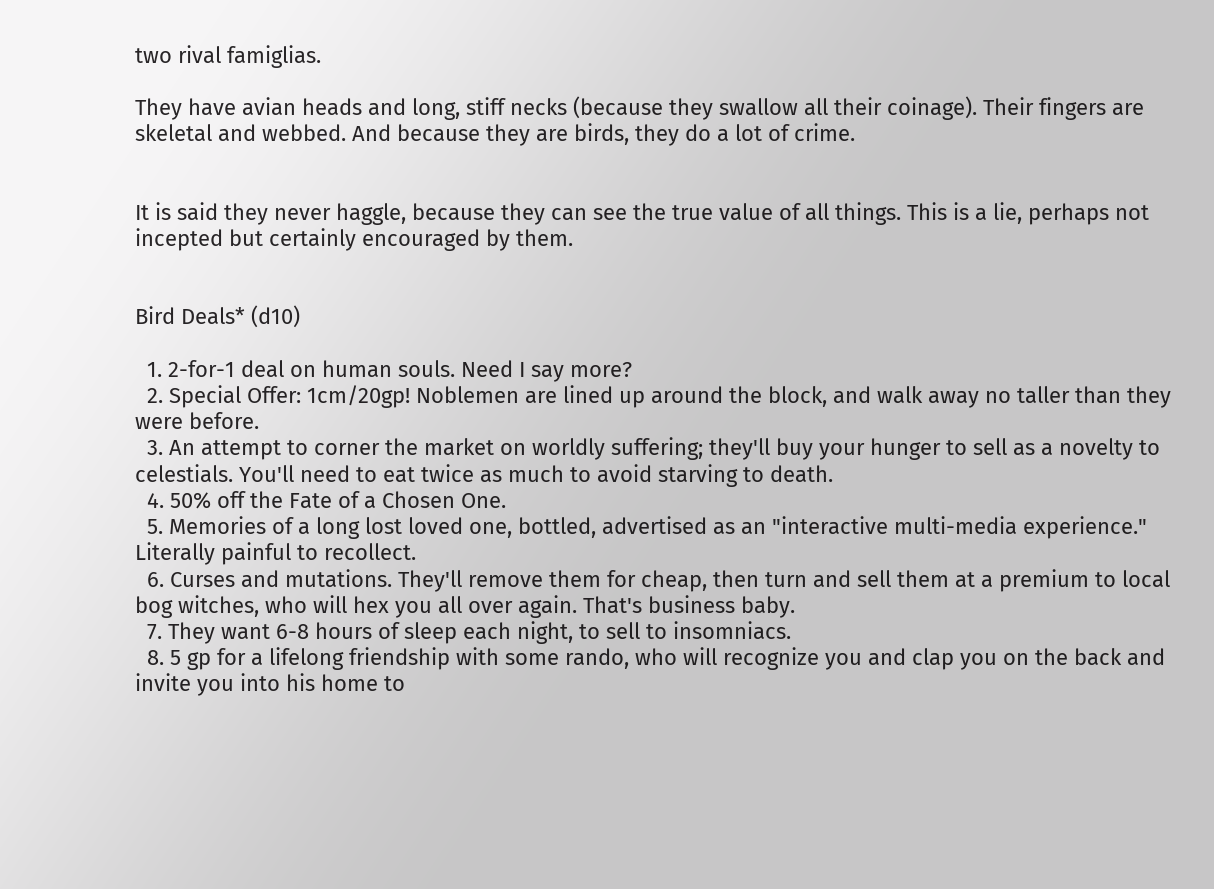two rival famiglias.

They have avian heads and long, stiff necks (because they swallow all their coinage). Their fingers are skeletal and webbed. And because they are birds, they do a lot of crime.


It is said they never haggle, because they can see the true value of all things. This is a lie, perhaps not incepted but certainly encouraged by them.


Bird Deals* (d10)

  1. 2-for-1 deal on human souls. Need I say more?
  2. Special Offer: 1cm/20gp! Noblemen are lined up around the block, and walk away no taller than they were before.
  3. An attempt to corner the market on worldly suffering; they'll buy your hunger to sell as a novelty to celestials. You'll need to eat twice as much to avoid starving to death.
  4. 50% off the Fate of a Chosen One.
  5. Memories of a long lost loved one, bottled, advertised as an "interactive multi-media experience." Literally painful to recollect.
  6. Curses and mutations. They'll remove them for cheap, then turn and sell them at a premium to local bog witches, who will hex you all over again. That's business baby.
  7. They want 6-8 hours of sleep each night, to sell to insomniacs.
  8. 5 gp for a lifelong friendship with some rando, who will recognize you and clap you on the back and invite you into his home to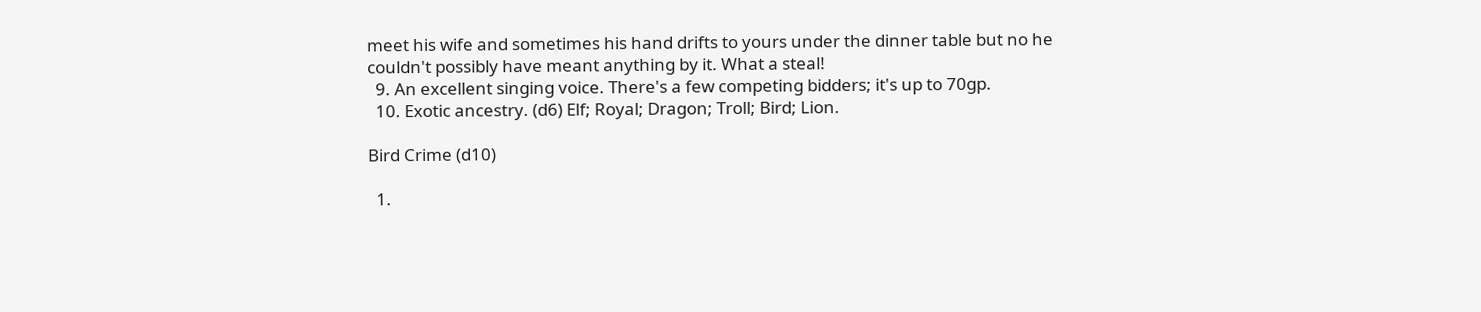meet his wife and sometimes his hand drifts to yours under the dinner table but no he couldn't possibly have meant anything by it. What a steal!
  9. An excellent singing voice. There's a few competing bidders; it's up to 70gp.
  10. Exotic ancestry. (d6) Elf; Royal; Dragon; Troll; Bird; Lion.

Bird Crime (d10)

  1.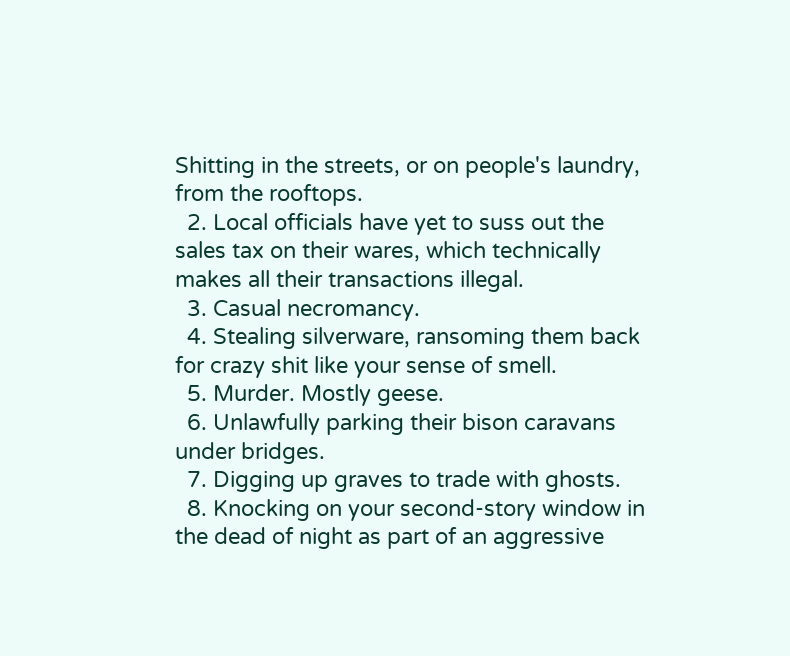Shitting in the streets, or on people's laundry, from the rooftops.
  2. Local officials have yet to suss out the sales tax on their wares, which technically makes all their transactions illegal.
  3. Casual necromancy.
  4. Stealing silverware, ransoming them back for crazy shit like your sense of smell.
  5. Murder. Mostly geese.
  6. Unlawfully parking their bison caravans under bridges.
  7. Digging up graves to trade with ghosts.
  8. Knocking on your second-story window in the dead of night as part of an aggressive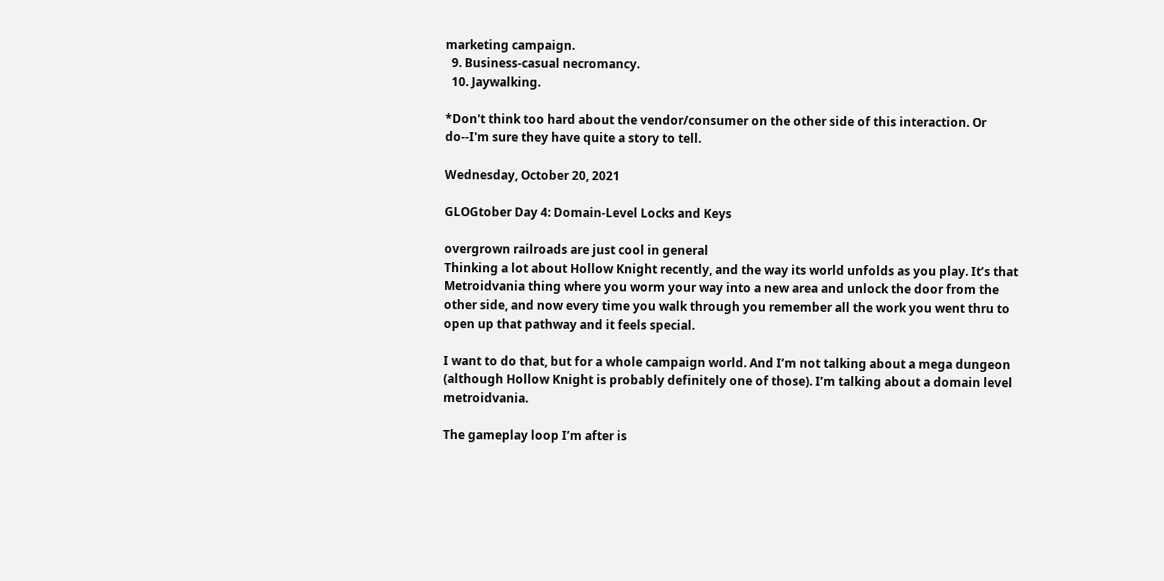marketing campaign.
  9. Business-casual necromancy.
  10. Jaywalking.

*Don't think too hard about the vendor/consumer on the other side of this interaction. Or do--I'm sure they have quite a story to tell.

Wednesday, October 20, 2021

GLOGtober Day 4: Domain-Level Locks and Keys

overgrown railroads are just cool in general
Thinking a lot about Hollow Knight recently, and the way its world unfolds as you play. It’s that Metroidvania thing where you worm your way into a new area and unlock the door from the other side, and now every time you walk through you remember all the work you went thru to open up that pathway and it feels special.

I want to do that, but for a whole campaign world. And I’m not talking about a mega dungeon (although Hollow Knight is probably definitely one of those). I’m talking about a domain level metroidvania.

The gameplay loop I’m after is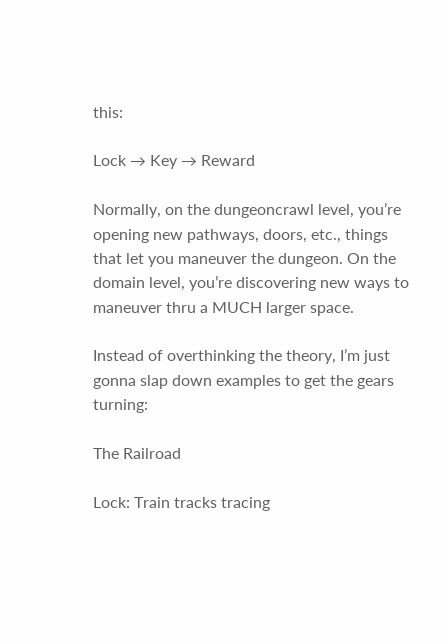this:

Lock → Key → Reward

Normally, on the dungeoncrawl level, you’re opening new pathways, doors, etc., things that let you maneuver the dungeon. On the domain level, you’re discovering new ways to maneuver thru a MUCH larger space.

Instead of overthinking the theory, I’m just gonna slap down examples to get the gears turning:

The Railroad

Lock: Train tracks tracing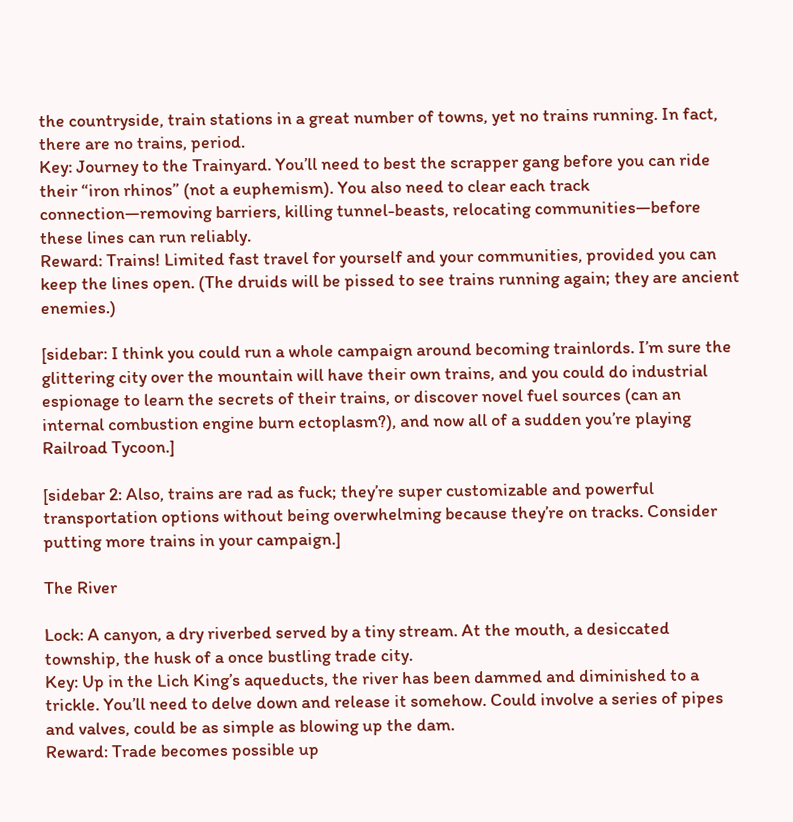the countryside, train stations in a great number of towns, yet no trains running. In fact, there are no trains, period.
Key: Journey to the Trainyard. You’ll need to best the scrapper gang before you can ride their “iron rhinos” (not a euphemism). You also need to clear each track connection—removing barriers, killing tunnel-beasts, relocating communities—before these lines can run reliably.
Reward: Trains! Limited fast travel for yourself and your communities, provided you can keep the lines open. (The druids will be pissed to see trains running again; they are ancient enemies.)

[sidebar: I think you could run a whole campaign around becoming trainlords. I’m sure the glittering city over the mountain will have their own trains, and you could do industrial espionage to learn the secrets of their trains, or discover novel fuel sources (can an internal combustion engine burn ectoplasm?), and now all of a sudden you’re playing Railroad Tycoon.]

[sidebar 2: Also, trains are rad as fuck; they’re super customizable and powerful transportation options without being overwhelming because they’re on tracks. Consider putting more trains in your campaign.]

The River

Lock: A canyon, a dry riverbed served by a tiny stream. At the mouth, a desiccated township, the husk of a once bustling trade city.
Key: Up in the Lich King’s aqueducts, the river has been dammed and diminished to a trickle. You’ll need to delve down and release it somehow. Could involve a series of pipes and valves, could be as simple as blowing up the dam.
Reward: Trade becomes possible up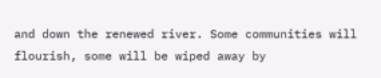and down the renewed river. Some communities will flourish, some will be wiped away by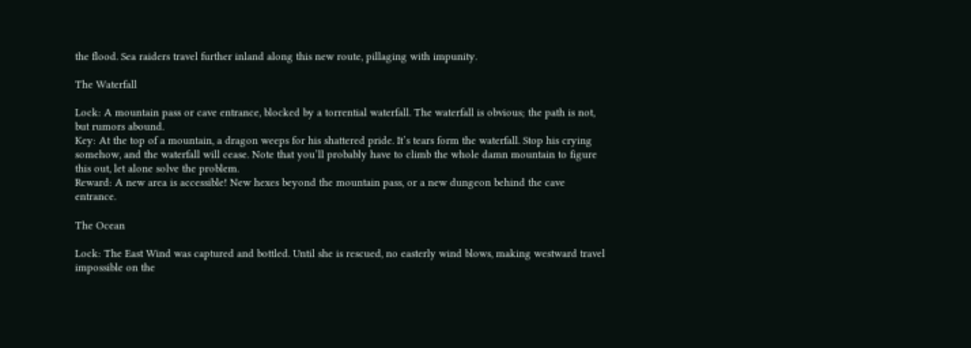the flood. Sea raiders travel further inland along this new route, pillaging with impunity.

The Waterfall

Lock: A mountain pass or cave entrance, blocked by a torrential waterfall. The waterfall is obvious; the path is not, but rumors abound.
Key: At the top of a mountain, a dragon weeps for his shattered pride. It’s tears form the waterfall. Stop his crying somehow, and the waterfall will cease. Note that you’ll probably have to climb the whole damn mountain to figure this out, let alone solve the problem.
Reward: A new area is accessible! New hexes beyond the mountain pass, or a new dungeon behind the cave entrance.

The Ocean

Lock: The East Wind was captured and bottled. Until she is rescued, no easterly wind blows, making westward travel impossible on the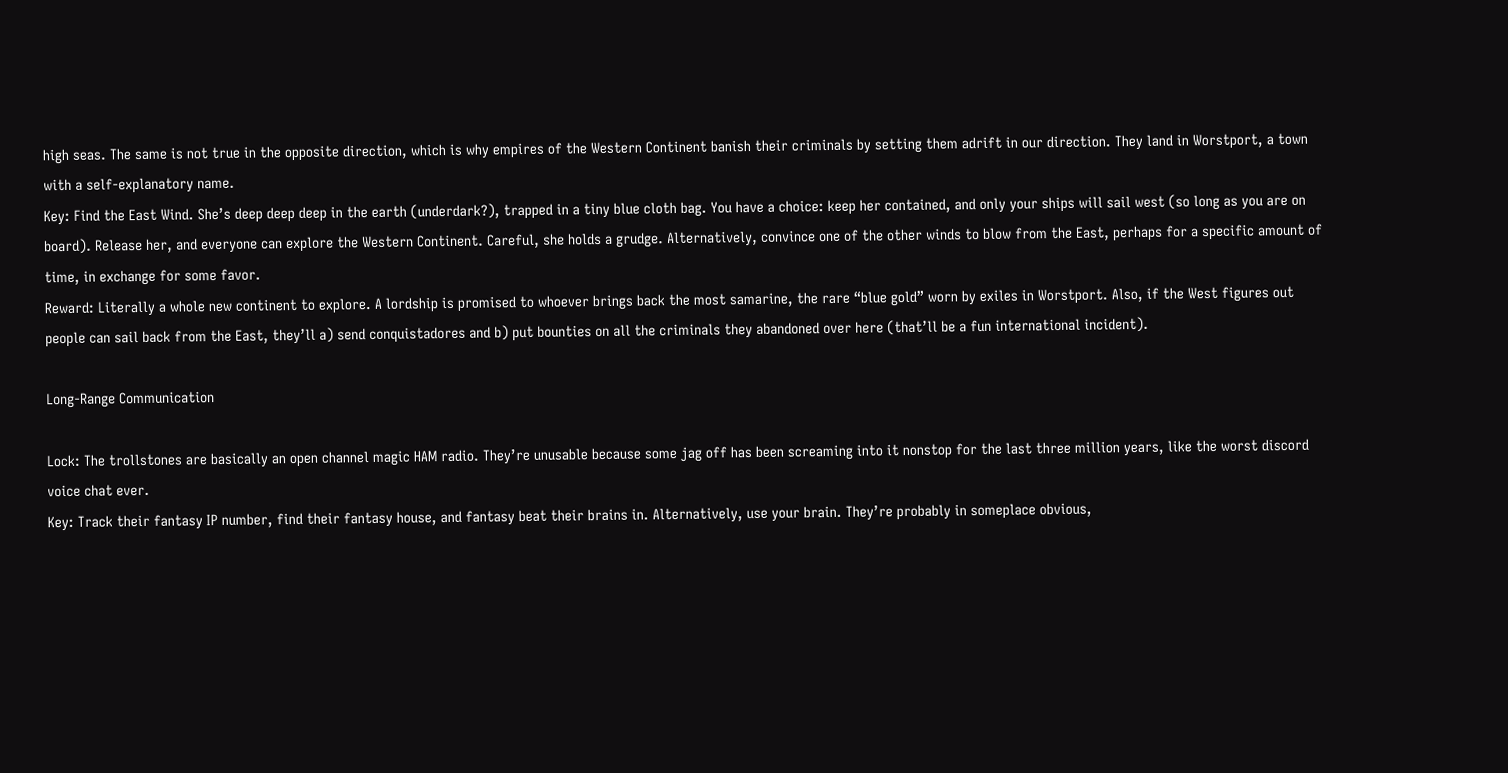high seas. The same is not true in the opposite direction, which is why empires of the Western Continent banish their criminals by setting them adrift in our direction. They land in Worstport, a town with a self-explanatory name.
Key: Find the East Wind. She’s deep deep deep in the earth (underdark?), trapped in a tiny blue cloth bag. You have a choice: keep her contained, and only your ships will sail west (so long as you are on board). Release her, and everyone can explore the Western Continent. Careful, she holds a grudge. Alternatively, convince one of the other winds to blow from the East, perhaps for a specific amount of time, in exchange for some favor.
Reward: Literally a whole new continent to explore. A lordship is promised to whoever brings back the most samarine, the rare “blue gold” worn by exiles in Worstport. Also, if the West figures out people can sail back from the East, they’ll a) send conquistadores and b) put bounties on all the criminals they abandoned over here (that’ll be a fun international incident).

Long-Range Communication

Lock: The trollstones are basically an open channel magic HAM radio. They’re unusable because some jag off has been screaming into it nonstop for the last three million years, like the worst discord voice chat ever.
Key: Track their fantasy IP number, find their fantasy house, and fantasy beat their brains in. Alternatively, use your brain. They’re probably in someplace obvious,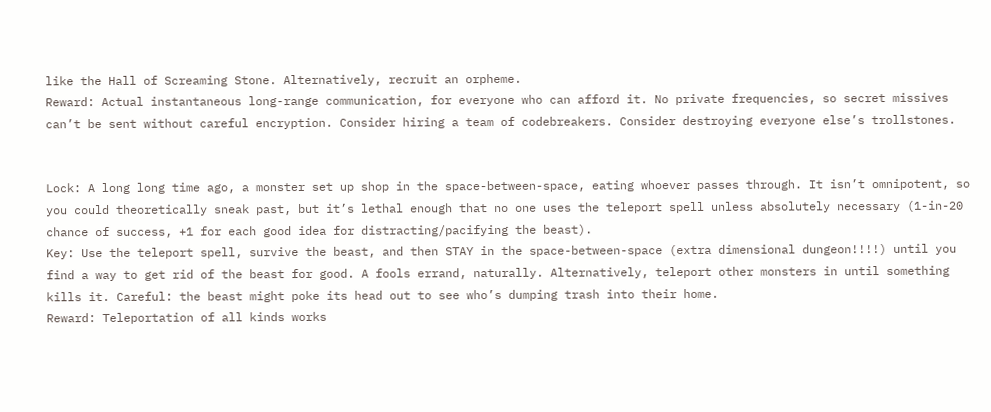like the Hall of Screaming Stone. Alternatively, recruit an orpheme.
Reward: Actual instantaneous long-range communication, for everyone who can afford it. No private frequencies, so secret missives can’t be sent without careful encryption. Consider hiring a team of codebreakers. Consider destroying everyone else’s trollstones.


Lock: A long long time ago, a monster set up shop in the space-between-space, eating whoever passes through. It isn’t omnipotent, so you could theoretically sneak past, but it’s lethal enough that no one uses the teleport spell unless absolutely necessary (1-in-20 chance of success, +1 for each good idea for distracting/pacifying the beast).
Key: Use the teleport spell, survive the beast, and then STAY in the space-between-space (extra dimensional dungeon!!!!) until you find a way to get rid of the beast for good. A fools errand, naturally. Alternatively, teleport other monsters in until something kills it. Careful: the beast might poke its head out to see who’s dumping trash into their home.
Reward: Teleportation of all kinds works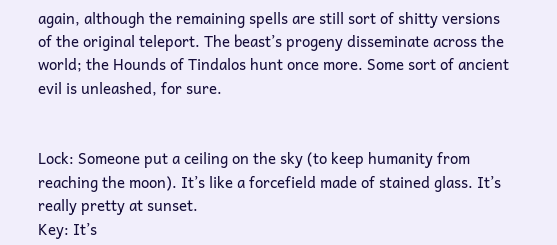again, although the remaining spells are still sort of shitty versions of the original teleport. The beast’s progeny disseminate across the world; the Hounds of Tindalos hunt once more. Some sort of ancient evil is unleashed, for sure.


Lock: Someone put a ceiling on the sky (to keep humanity from reaching the moon). It’s like a forcefield made of stained glass. It’s really pretty at sunset.
Key: It’s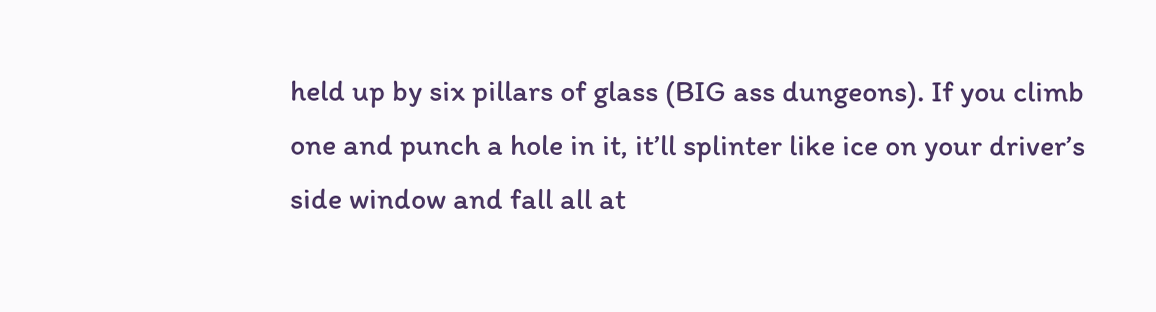held up by six pillars of glass (BIG ass dungeons). If you climb one and punch a hole in it, it’ll splinter like ice on your driver’s side window and fall all at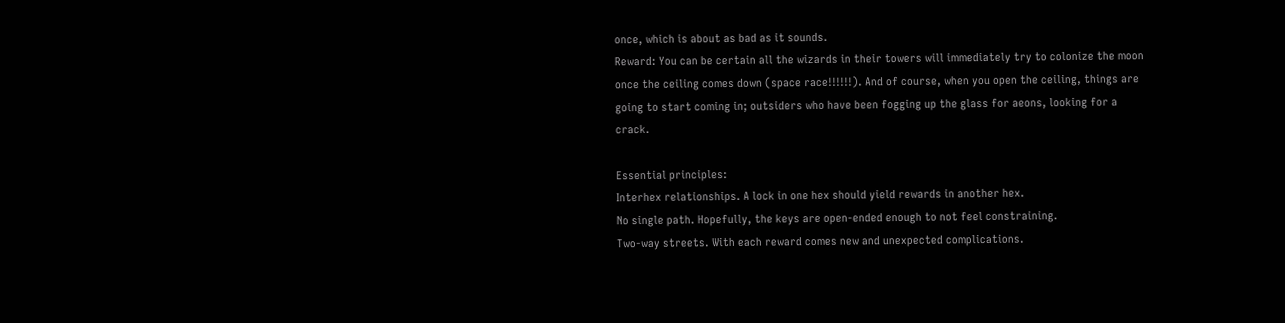once, which is about as bad as it sounds.
Reward: You can be certain all the wizards in their towers will immediately try to colonize the moon once the ceiling comes down (space race!!!!!!). And of course, when you open the ceiling, things are going to start coming in; outsiders who have been fogging up the glass for aeons, looking for a crack.

Essential principles:
Interhex relationships. A lock in one hex should yield rewards in another hex.
No single path. Hopefully, the keys are open-ended enough to not feel constraining.
Two-way streets. With each reward comes new and unexpected complications.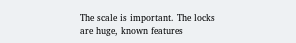The scale is important. The locks are huge, known features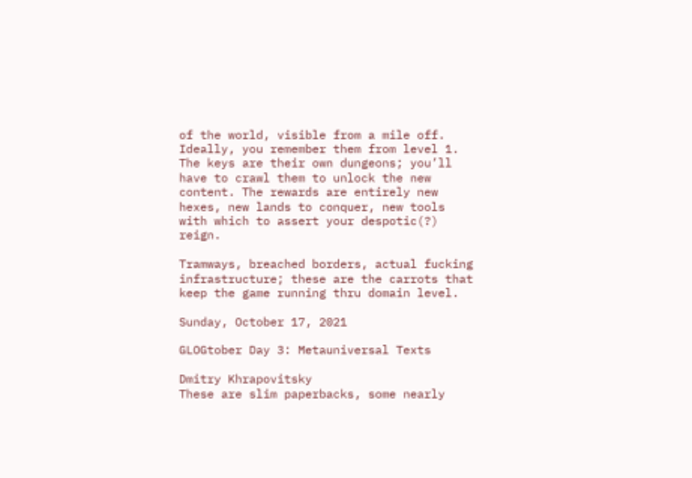of the world, visible from a mile off. Ideally, you remember them from level 1. The keys are their own dungeons; you’ll have to crawl them to unlock the new content. The rewards are entirely new hexes, new lands to conquer, new tools with which to assert your despotic(?) reign.

Tramways, breached borders, actual fucking infrastructure; these are the carrots that keep the game running thru domain level.

Sunday, October 17, 2021

GLOGtober Day 3: Metauniversal Texts

Dmitry Khrapovitsky
These are slim paperbacks, some nearly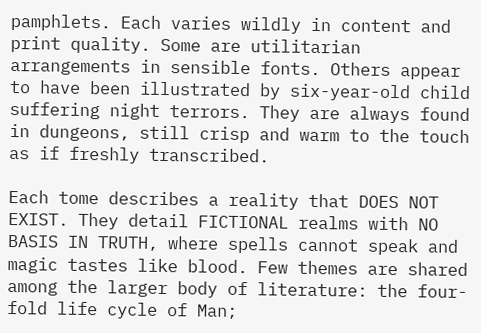pamphlets. Each varies wildly in content and print quality. Some are utilitarian arrangements in sensible fonts. Others appear to have been illustrated by six-year-old child suffering night terrors. They are always found in dungeons, still crisp and warm to the touch as if freshly transcribed.

Each tome describes a reality that DOES NOT EXIST. They detail FICTIONAL realms with NO BASIS IN TRUTH, where spells cannot speak and magic tastes like blood. Few themes are shared among the larger body of literature: the four-fold life cycle of Man;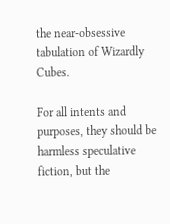the near-obsessive tabulation of Wizardly Cubes.

For all intents and purposes, they should be harmless speculative fiction, but the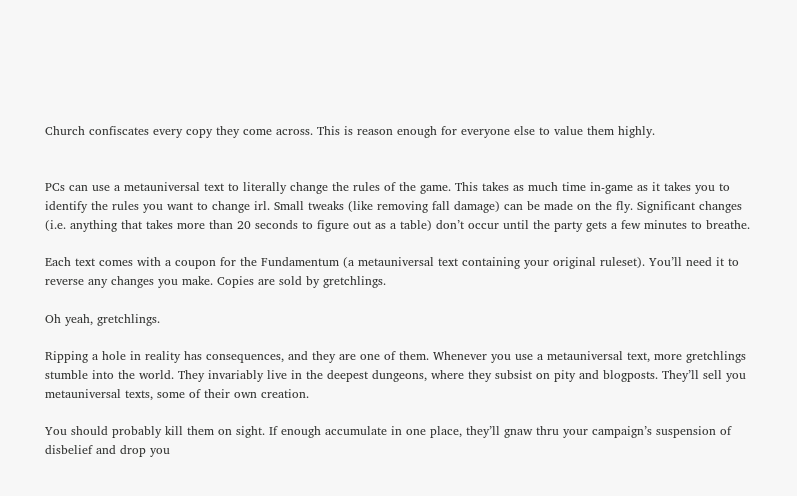Church confiscates every copy they come across. This is reason enough for everyone else to value them highly.


PCs can use a metauniversal text to literally change the rules of the game. This takes as much time in-game as it takes you to identify the rules you want to change irl. Small tweaks (like removing fall damage) can be made on the fly. Significant changes (i.e. anything that takes more than 20 seconds to figure out as a table) don’t occur until the party gets a few minutes to breathe.

Each text comes with a coupon for the Fundamentum (a metauniversal text containing your original ruleset). You’ll need it to reverse any changes you make. Copies are sold by gretchlings.

Oh yeah, gretchlings.

Ripping a hole in reality has consequences, and they are one of them. Whenever you use a metauniversal text, more gretchlings stumble into the world. They invariably live in the deepest dungeons, where they subsist on pity and blogposts. They’ll sell you metauniversal texts, some of their own creation.

You should probably kill them on sight. If enough accumulate in one place, they’ll gnaw thru your campaign’s suspension of disbelief and drop you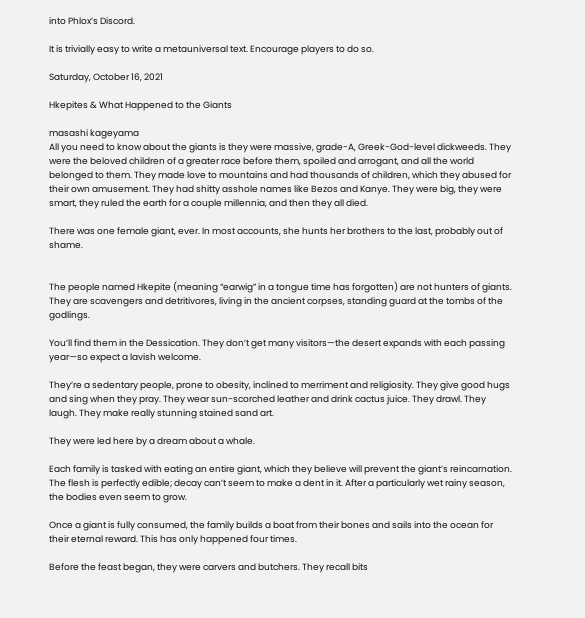into Phlox’s Discord.

It is trivially easy to write a metauniversal text. Encourage players to do so.

Saturday, October 16, 2021

Hkepites & What Happened to the Giants

masashi kageyama
All you need to know about the giants is they were massive, grade-A, Greek-God-level dickweeds. They were the beloved children of a greater race before them, spoiled and arrogant, and all the world belonged to them. They made love to mountains and had thousands of children, which they abused for their own amusement. They had shitty asshole names like Bezos and Kanye. They were big, they were smart, they ruled the earth for a couple millennia, and then they all died.

There was one female giant, ever. In most accounts, she hunts her brothers to the last, probably out of shame.


The people named Hkepite (meaning “earwig” in a tongue time has forgotten) are not hunters of giants. They are scavengers and detritivores, living in the ancient corpses, standing guard at the tombs of the godlings.

You’ll find them in the Dessication. They don’t get many visitors—the desert expands with each passing year—so expect a lavish welcome.

They’re a sedentary people, prone to obesity, inclined to merriment and religiosity. They give good hugs and sing when they pray. They wear sun-scorched leather and drink cactus juice. They drawl. They laugh. They make really stunning stained sand art.

They were led here by a dream about a whale.

Each family is tasked with eating an entire giant, which they believe will prevent the giant’s reincarnation. The flesh is perfectly edible; decay can’t seem to make a dent in it. After a particularly wet rainy season, the bodies even seem to grow.

Once a giant is fully consumed, the family builds a boat from their bones and sails into the ocean for their eternal reward. This has only happened four times.

Before the feast began, they were carvers and butchers. They recall bits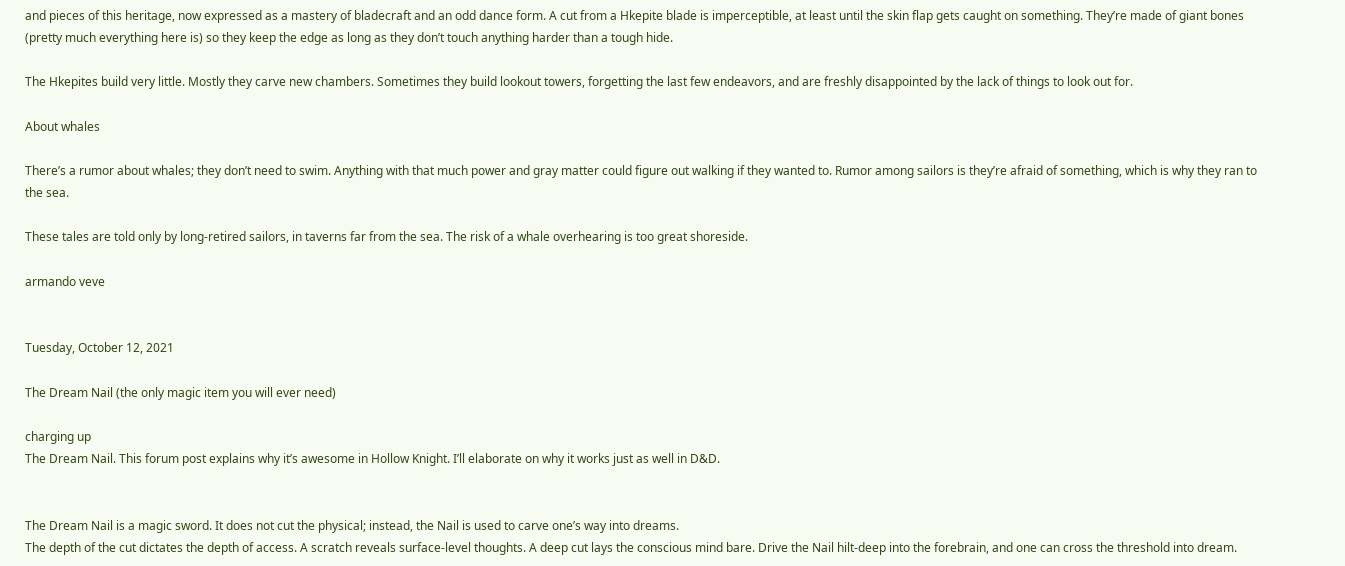and pieces of this heritage, now expressed as a mastery of bladecraft and an odd dance form. A cut from a Hkepite blade is imperceptible, at least until the skin flap gets caught on something. They’re made of giant bones (pretty much everything here is) so they keep the edge as long as they don’t touch anything harder than a tough hide.

The Hkepites build very little. Mostly they carve new chambers. Sometimes they build lookout towers, forgetting the last few endeavors, and are freshly disappointed by the lack of things to look out for.

About whales

There’s a rumor about whales; they don’t need to swim. Anything with that much power and gray matter could figure out walking if they wanted to. Rumor among sailors is they’re afraid of something, which is why they ran to the sea.

These tales are told only by long-retired sailors, in taverns far from the sea. The risk of a whale overhearing is too great shoreside.

armando veve


Tuesday, October 12, 2021

The Dream Nail (the only magic item you will ever need)

charging up
The Dream Nail. This forum post explains why it’s awesome in Hollow Knight. I’ll elaborate on why it works just as well in D&D.


The Dream Nail is a magic sword. It does not cut the physical; instead, the Nail is used to carve one’s way into dreams.
The depth of the cut dictates the depth of access. A scratch reveals surface-level thoughts. A deep cut lays the conscious mind bare. Drive the Nail hilt-deep into the forebrain, and one can cross the threshold into dream.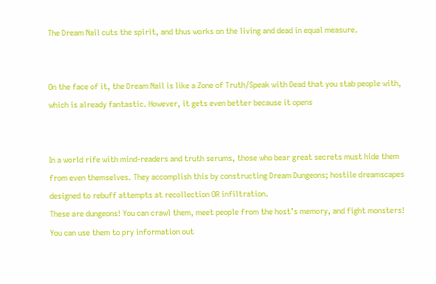The Dream Nail cuts the spirit, and thus works on the living and dead in equal measure.


On the face of it, the Dream Nail is like a Zone of Truth/Speak with Dead that you stab people with, which is already fantastic. However, it gets even better because it opens


In a world rife with mind-readers and truth serums, those who bear great secrets must hide them from even themselves. They accomplish this by constructing Dream Dungeons; hostile dreamscapes designed to rebuff attempts at recollection OR infiltration.
These are dungeons! You can crawl them, meet people from the host’s memory, and fight monsters! You can use them to pry information out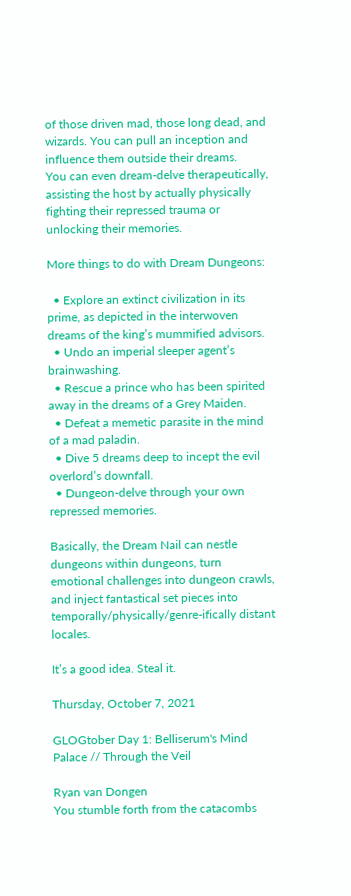of those driven mad, those long dead, and wizards. You can pull an inception and influence them outside their dreams.
You can even dream-delve therapeutically, assisting the host by actually physically fighting their repressed trauma or unlocking their memories.

More things to do with Dream Dungeons:

  • Explore an extinct civilization in its prime, as depicted in the interwoven dreams of the king’s mummified advisors.
  • Undo an imperial sleeper agent’s brainwashing.
  • Rescue a prince who has been spirited away in the dreams of a Grey Maiden.
  • Defeat a memetic parasite in the mind of a mad paladin.
  • Dive 5 dreams deep to incept the evil overlord’s downfall.
  • Dungeon-delve through your own repressed memories.

Basically, the Dream Nail can nestle dungeons within dungeons, turn emotional challenges into dungeon crawls, and inject fantastical set pieces into temporally/physically/genre-ifically distant locales.

It’s a good idea. Steal it.

Thursday, October 7, 2021

GLOGtober Day 1: Belliserum's Mind Palace // Through the Veil

Ryan van Dongen
You stumble forth from the catacombs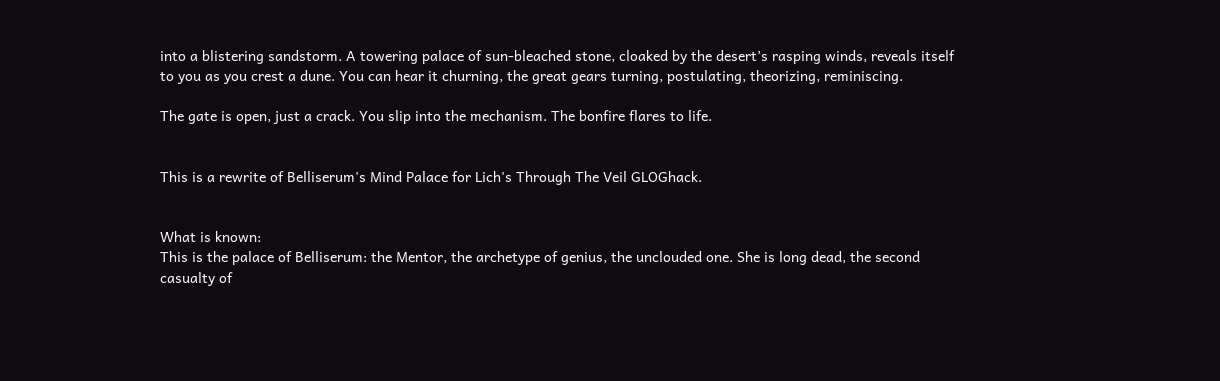into a blistering sandstorm. A towering palace of sun-bleached stone, cloaked by the desert’s rasping winds, reveals itself to you as you crest a dune. You can hear it churning, the great gears turning, postulating, theorizing, reminiscing.

The gate is open, just a crack. You slip into the mechanism. The bonfire flares to life.


This is a rewrite of Belliserum's Mind Palace for Lich's Through The Veil GLOGhack.


What is known:
This is the palace of Belliserum: the Mentor, the archetype of genius, the unclouded one. She is long dead, the second casualty of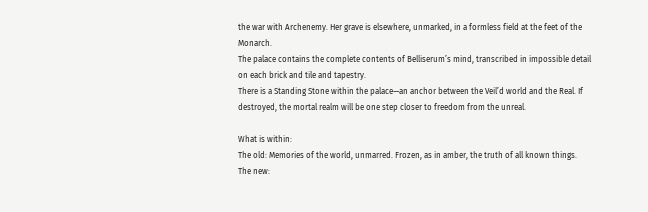the war with Archenemy. Her grave is elsewhere, unmarked, in a formless field at the feet of the Monarch.
The palace contains the complete contents of Belliserum’s mind, transcribed in impossible detail on each brick and tile and tapestry.
There is a Standing Stone within the palace—an anchor between the Veil’d world and the Real. If destroyed, the mortal realm will be one step closer to freedom from the unreal.

What is within:
The old: Memories of the world, unmarred. Frozen, as in amber, the truth of all known things.
The new: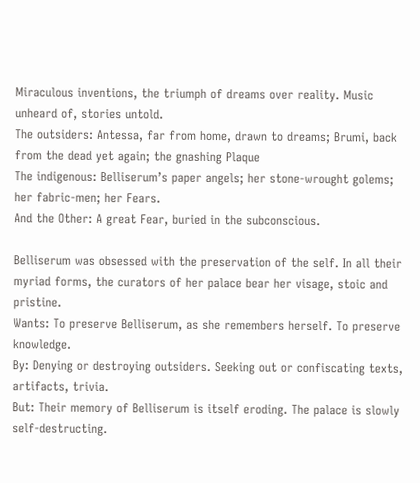Miraculous inventions, the triumph of dreams over reality. Music unheard of, stories untold.
The outsiders: Antessa, far from home, drawn to dreams; Brumi, back from the dead yet again; the gnashing Plaque
The indigenous: Belliserum’s paper angels; her stone-wrought golems; her fabric-men; her Fears.
And the Other: A great Fear, buried in the subconscious.

Belliserum was obsessed with the preservation of the self. In all their myriad forms, the curators of her palace bear her visage, stoic and pristine.
Wants: To preserve Belliserum, as she remembers herself. To preserve knowledge.
By: Denying or destroying outsiders. Seeking out or confiscating texts, artifacts, trivia.
But: Their memory of Belliserum is itself eroding. The palace is slowly self-destructing.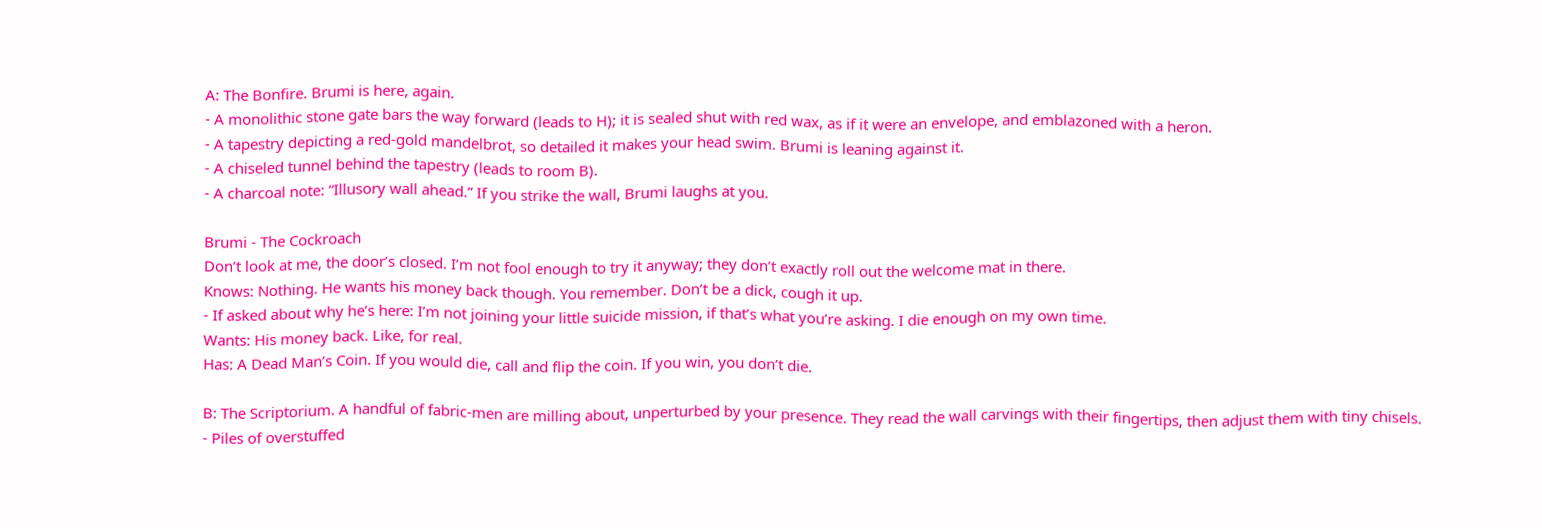A: The Bonfire. Brumi is here, again.
- A monolithic stone gate bars the way forward (leads to H); it is sealed shut with red wax, as if it were an envelope, and emblazoned with a heron.
- A tapestry depicting a red-gold mandelbrot, so detailed it makes your head swim. Brumi is leaning against it.
- A chiseled tunnel behind the tapestry (leads to room B).
- A charcoal note: “Illusory wall ahead.” If you strike the wall, Brumi laughs at you.

Brumi - The Cockroach
Don’t look at me, the door’s closed. I’m not fool enough to try it anyway; they don’t exactly roll out the welcome mat in there.
Knows: Nothing. He wants his money back though. You remember. Don’t be a dick, cough it up.
- If asked about why he’s here: I’m not joining your little suicide mission, if that’s what you’re asking. I die enough on my own time.
Wants: His money back. Like, for real.
Has: A Dead Man’s Coin. If you would die, call and flip the coin. If you win, you don’t die.

B: The Scriptorium. A handful of fabric-men are milling about, unperturbed by your presence. They read the wall carvings with their fingertips, then adjust them with tiny chisels.
- Piles of overstuffed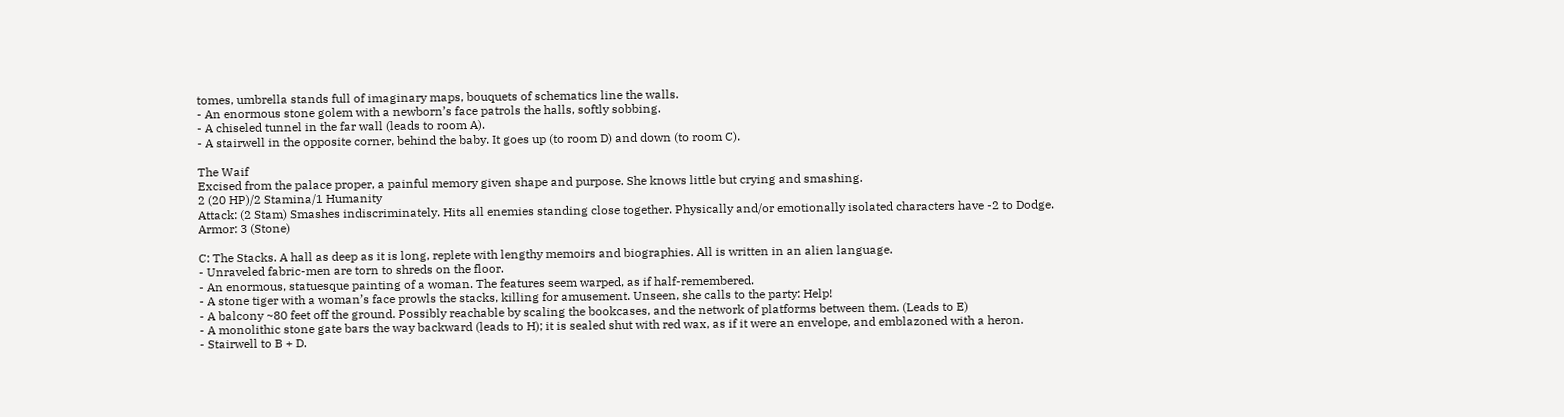tomes, umbrella stands full of imaginary maps, bouquets of schematics line the walls.
- An enormous stone golem with a newborn’s face patrols the halls, softly sobbing.
- A chiseled tunnel in the far wall (leads to room A).
- A stairwell in the opposite corner, behind the baby. It goes up (to room D) and down (to room C).

The Waif
Excised from the palace proper, a painful memory given shape and purpose. She knows little but crying and smashing.
2 (20 HP)/2 Stamina/1 Humanity
Attack: (2 Stam) Smashes indiscriminately. Hits all enemies standing close together. Physically and/or emotionally isolated characters have -2 to Dodge.
Armor: 3 (Stone)

C: The Stacks. A hall as deep as it is long, replete with lengthy memoirs and biographies. All is written in an alien language.
- Unraveled fabric-men are torn to shreds on the floor.
- An enormous, statuesque painting of a woman. The features seem warped, as if half-remembered.
- A stone tiger with a woman’s face prowls the stacks, killing for amusement. Unseen, she calls to the party: Help!
- A balcony ~80 feet off the ground. Possibly reachable by scaling the bookcases, and the network of platforms between them. (Leads to E)
- A monolithic stone gate bars the way backward (leads to H); it is sealed shut with red wax, as if it were an envelope, and emblazoned with a heron.
- Stairwell to B + D.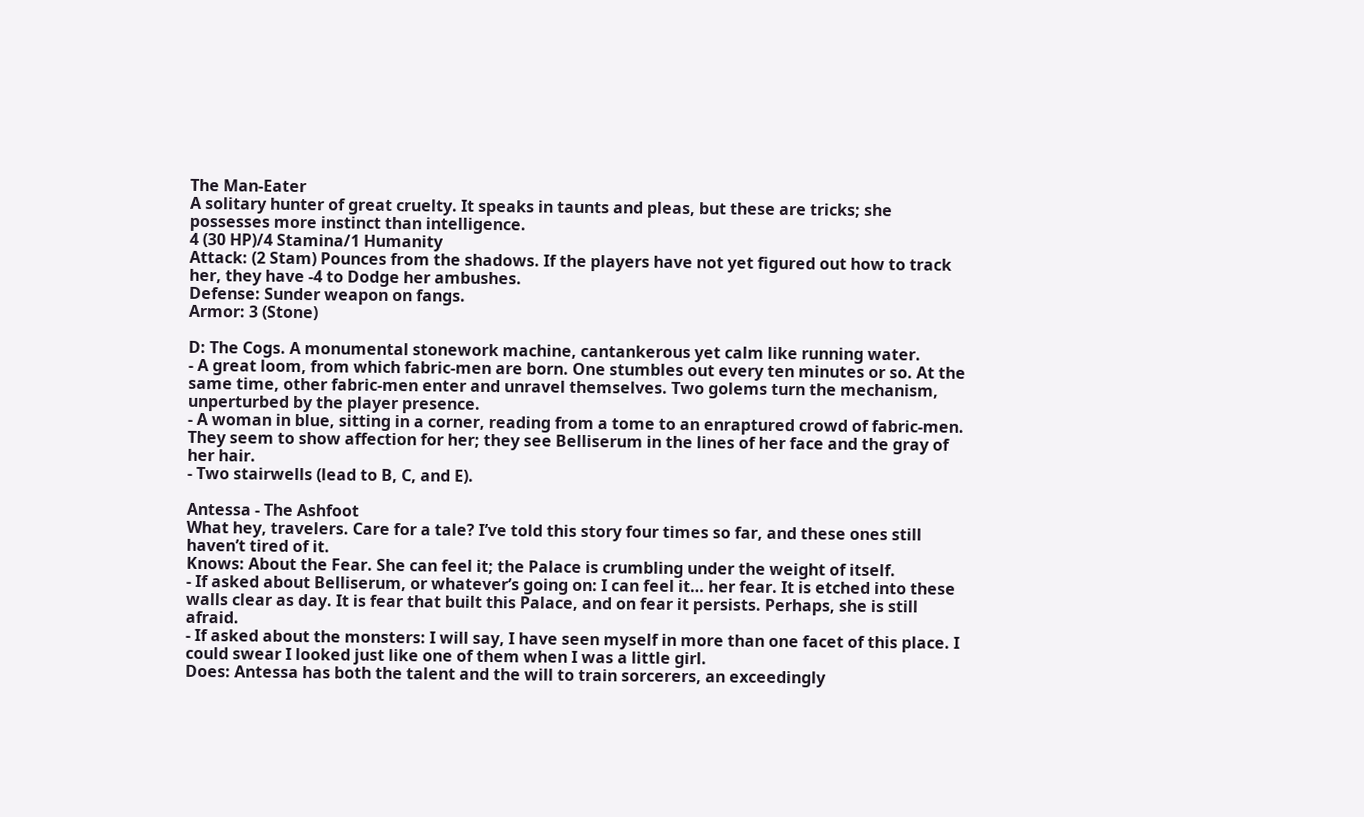The Man-Eater
A solitary hunter of great cruelty. It speaks in taunts and pleas, but these are tricks; she possesses more instinct than intelligence.
4 (30 HP)/4 Stamina/1 Humanity
Attack: (2 Stam) Pounces from the shadows. If the players have not yet figured out how to track her, they have -4 to Dodge her ambushes.
Defense: Sunder weapon on fangs.
Armor: 3 (Stone)

D: The Cogs. A monumental stonework machine, cantankerous yet calm like running water.
- A great loom, from which fabric-men are born. One stumbles out every ten minutes or so. At the same time, other fabric-men enter and unravel themselves. Two golems turn the mechanism, unperturbed by the player presence.
- A woman in blue, sitting in a corner, reading from a tome to an enraptured crowd of fabric-men. They seem to show affection for her; they see Belliserum in the lines of her face and the gray of her hair.
- Two stairwells (lead to B, C, and E).

Antessa - The Ashfoot
What hey, travelers. Care for a tale? I’ve told this story four times so far, and these ones still haven’t tired of it.
Knows: About the Fear. She can feel it; the Palace is crumbling under the weight of itself.
- If asked about Belliserum, or whatever’s going on: I can feel it… her fear. It is etched into these walls clear as day. It is fear that built this Palace, and on fear it persists. Perhaps, she is still afraid.
- If asked about the monsters: I will say, I have seen myself in more than one facet of this place. I could swear I looked just like one of them when I was a little girl.
Does: Antessa has both the talent and the will to train sorcerers, an exceedingly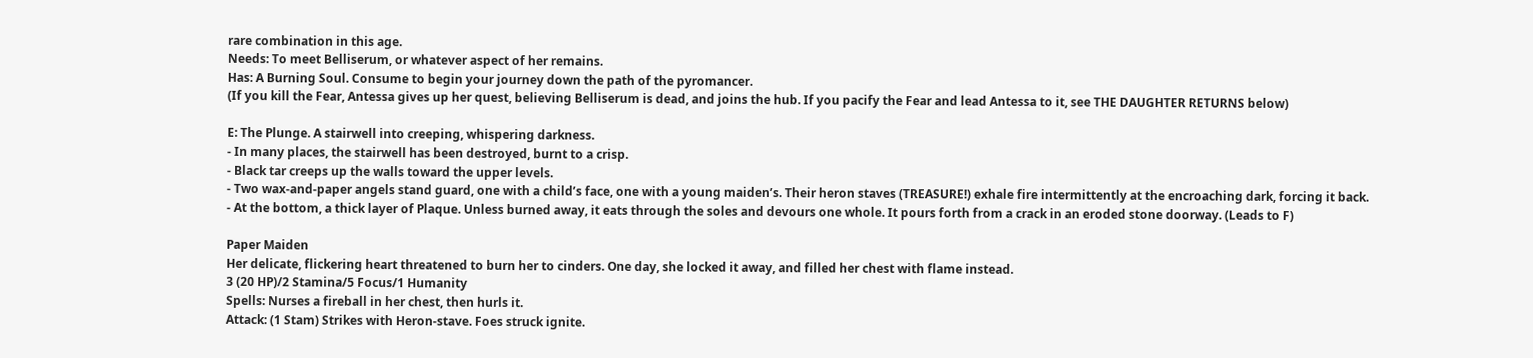rare combination in this age.
Needs: To meet Belliserum, or whatever aspect of her remains.
Has: A Burning Soul. Consume to begin your journey down the path of the pyromancer.
(If you kill the Fear, Antessa gives up her quest, believing Belliserum is dead, and joins the hub. If you pacify the Fear and lead Antessa to it, see THE DAUGHTER RETURNS below)

E: The Plunge. A stairwell into creeping, whispering darkness.
- In many places, the stairwell has been destroyed, burnt to a crisp.
- Black tar creeps up the walls toward the upper levels.
- Two wax-and-paper angels stand guard, one with a child’s face, one with a young maiden’s. Their heron staves (TREASURE!) exhale fire intermittently at the encroaching dark, forcing it back.
- At the bottom, a thick layer of Plaque. Unless burned away, it eats through the soles and devours one whole. It pours forth from a crack in an eroded stone doorway. (Leads to F)

Paper Maiden
Her delicate, flickering heart threatened to burn her to cinders. One day, she locked it away, and filled her chest with flame instead.
3 (20 HP)/2 Stamina/5 Focus/1 Humanity
Spells: Nurses a fireball in her chest, then hurls it.
Attack: (1 Stam) Strikes with Heron-stave. Foes struck ignite.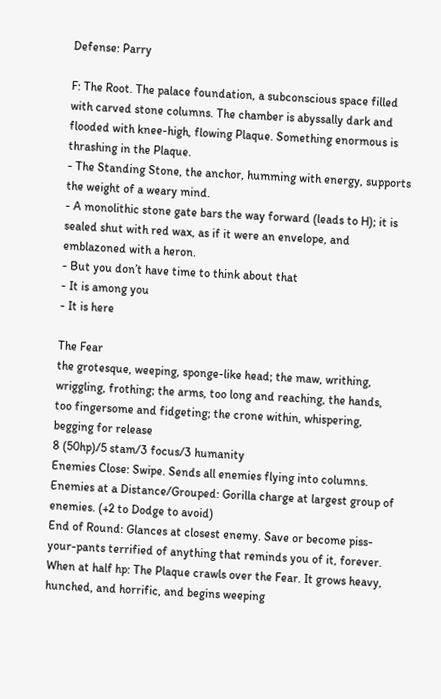Defense: Parry

F: The Root. The palace foundation, a subconscious space filled with carved stone columns. The chamber is abyssally dark and flooded with knee-high, flowing Plaque. Something enormous is thrashing in the Plaque.
- The Standing Stone, the anchor, humming with energy, supports the weight of a weary mind.
- A monolithic stone gate bars the way forward (leads to H); it is sealed shut with red wax, as if it were an envelope, and emblazoned with a heron.
- But you don’t have time to think about that
- It is among you
- It is here

The Fear
the grotesque, weeping, sponge-like head; the maw, writhing, wriggling, frothing; the arms, too long and reaching, the hands, too fingersome and fidgeting; the crone within, whispering, begging for release
8 (50hp)/5 stam/3 focus/3 humanity
Enemies Close: Swipe. Sends all enemies flying into columns.
Enemies at a Distance/Grouped: Gorilla charge at largest group of enemies. (+2 to Dodge to avoid)
End of Round: Glances at closest enemy. Save or become piss-your-pants terrified of anything that reminds you of it, forever.
When at half hp: The Plaque crawls over the Fear. It grows heavy, hunched, and horrific, and begins weeping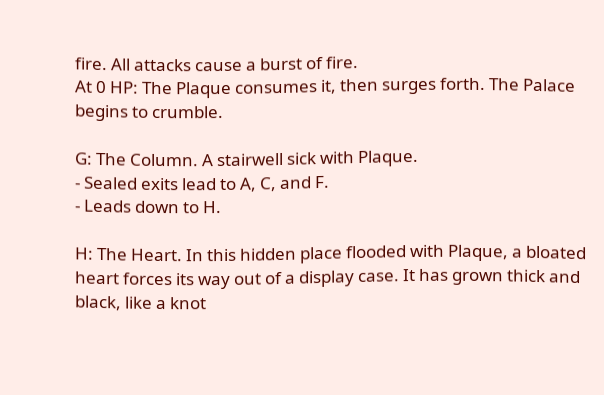fire. All attacks cause a burst of fire.
At 0 HP: The Plaque consumes it, then surges forth. The Palace begins to crumble.

G: The Column. A stairwell sick with Plaque.
- Sealed exits lead to A, C, and F.
- Leads down to H.

H: The Heart. In this hidden place flooded with Plaque, a bloated heart forces its way out of a display case. It has grown thick and black, like a knot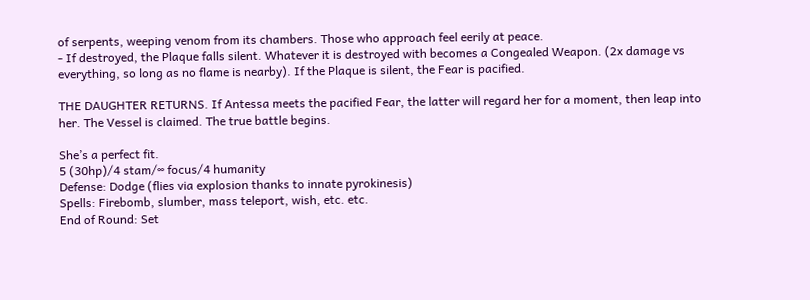of serpents, weeping venom from its chambers. Those who approach feel eerily at peace.
- If destroyed, the Plaque falls silent. Whatever it is destroyed with becomes a Congealed Weapon. (2x damage vs everything, so long as no flame is nearby). If the Plaque is silent, the Fear is pacified.

THE DAUGHTER RETURNS. If Antessa meets the pacified Fear, the latter will regard her for a moment, then leap into her. The Vessel is claimed. The true battle begins.

She’s a perfect fit.
5 (30hp)/4 stam/∞ focus/4 humanity
Defense: Dodge (flies via explosion thanks to innate pyrokinesis)
Spells: Firebomb, slumber, mass teleport, wish, etc. etc.
End of Round: Set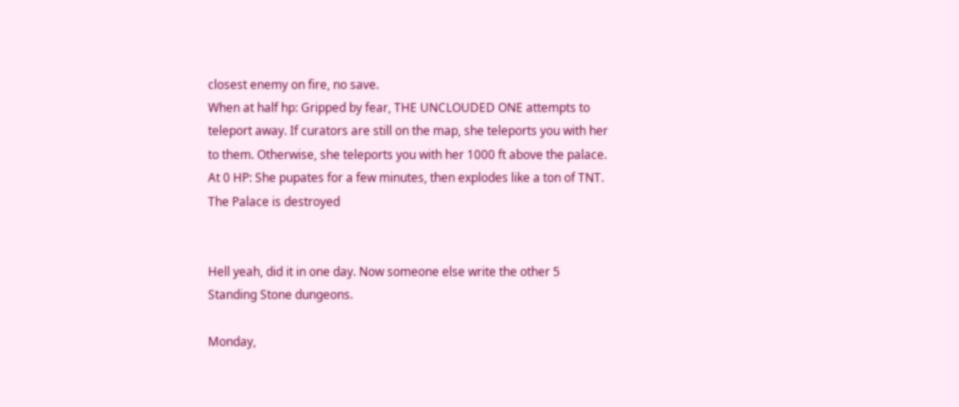closest enemy on fire, no save.
When at half hp: Gripped by fear, THE UNCLOUDED ONE attempts to teleport away. If curators are still on the map, she teleports you with her to them. Otherwise, she teleports you with her 1000 ft above the palace.
At 0 HP: She pupates for a few minutes, then explodes like a ton of TNT. The Palace is destroyed


Hell yeah, did it in one day. Now someone else write the other 5 Standing Stone dungeons.

Monday,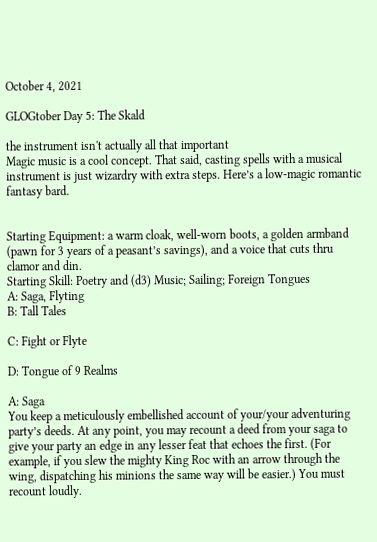October 4, 2021

GLOGtober Day 5: The Skald

the instrument isn't actually all that important
Magic music is a cool concept. That said, casting spells with a musical instrument is just wizardry with extra steps. Here’s a low-magic romantic fantasy bard.


Starting Equipment: a warm cloak, well-worn boots, a golden armband (pawn for 3 years of a peasant’s savings), and a voice that cuts thru clamor and din.
Starting Skill: Poetry and (d3) Music; Sailing; Foreign Tongues
A: Saga, Flyting
B: Tall Tales

C: Fight or Flyte

D: Tongue of 9 Realms

A: Saga
You keep a meticulously embellished account of your/your adventuring party’s deeds. At any point, you may recount a deed from your saga to give your party an edge in any lesser feat that echoes the first. (For example, if you slew the mighty King Roc with an arrow through the wing, dispatching his minions the same way will be easier.) You must recount loudly.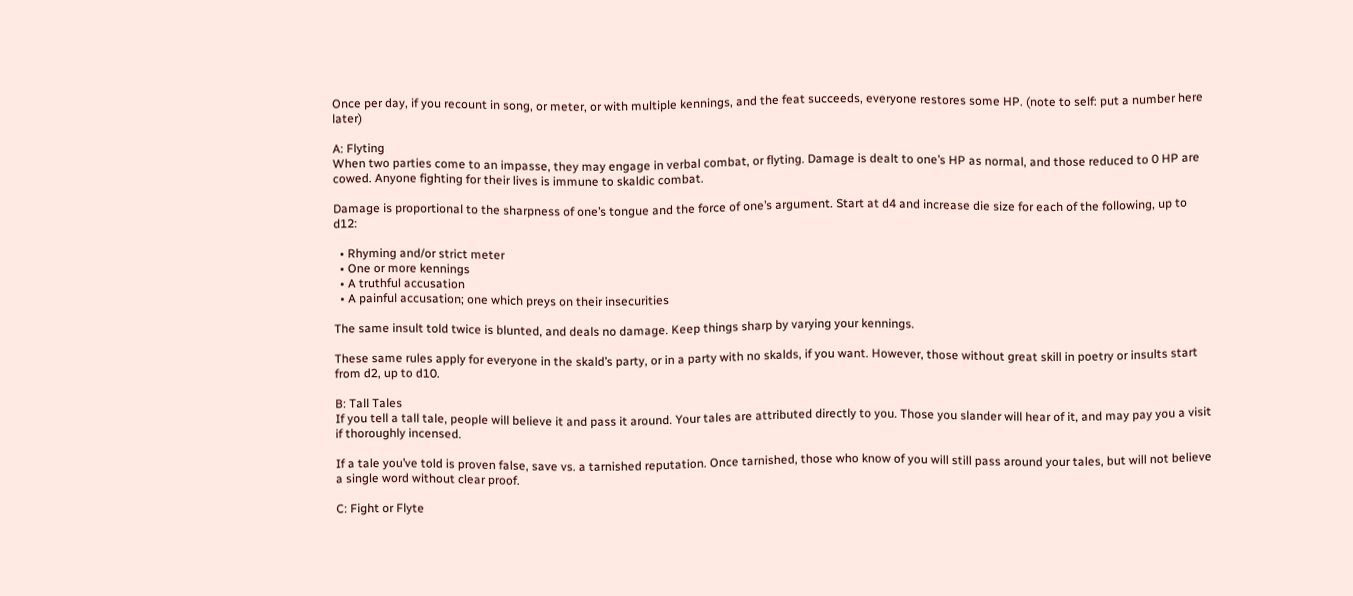Once per day, if you recount in song, or meter, or with multiple kennings, and the feat succeeds, everyone restores some HP. (note to self: put a number here later)

A: Flyting
When two parties come to an impasse, they may engage in verbal combat, or flyting. Damage is dealt to one’s HP as normal, and those reduced to 0 HP are cowed. Anyone fighting for their lives is immune to skaldic combat.

Damage is proportional to the sharpness of one’s tongue and the force of one’s argument. Start at d4 and increase die size for each of the following, up to d12:

  • Rhyming and/or strict meter
  • One or more kennings
  • A truthful accusation
  • A painful accusation; one which preys on their insecurities

The same insult told twice is blunted, and deals no damage. Keep things sharp by varying your kennings.

These same rules apply for everyone in the skald’s party, or in a party with no skalds, if you want. However, those without great skill in poetry or insults start from d2, up to d10.

B: Tall Tales
If you tell a tall tale, people will believe it and pass it around. Your tales are attributed directly to you. Those you slander will hear of it, and may pay you a visit if thoroughly incensed.

If a tale you’ve told is proven false, save vs. a tarnished reputation. Once tarnished, those who know of you will still pass around your tales, but will not believe a single word without clear proof.

C: Fight or Flyte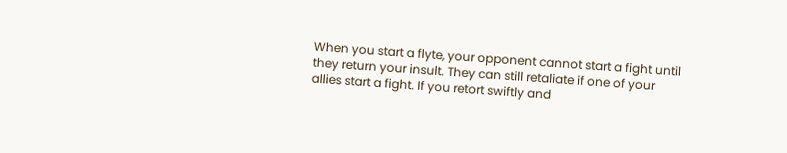When you start a flyte, your opponent cannot start a fight until they return your insult. They can still retaliate if one of your allies start a fight. If you retort swiftly and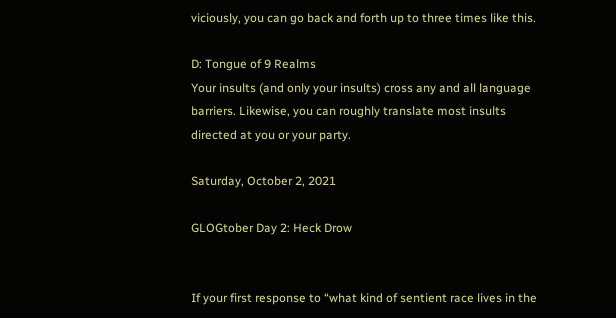viciously, you can go back and forth up to three times like this.

D: Tongue of 9 Realms
Your insults (and only your insults) cross any and all language barriers. Likewise, you can roughly translate most insults directed at you or your party.

Saturday, October 2, 2021

GLOGtober Day 2: Heck Drow


If your first response to “what kind of sentient race lives in the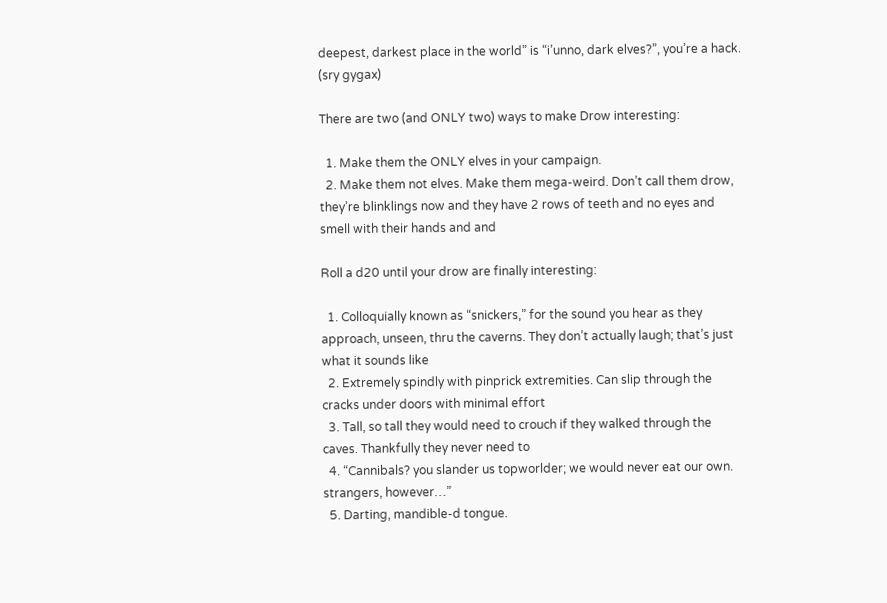deepest, darkest place in the world” is “i’unno, dark elves?”, you’re a hack. (sry gygax)

There are two (and ONLY two) ways to make Drow interesting:

  1. Make them the ONLY elves in your campaign.
  2. Make them not elves. Make them mega-weird. Don’t call them drow, they’re blinklings now and they have 2 rows of teeth and no eyes and smell with their hands and and

Roll a d20 until your drow are finally interesting:

  1. Colloquially known as “snickers,” for the sound you hear as they approach, unseen, thru the caverns. They don’t actually laugh; that’s just what it sounds like
  2. Extremely spindly with pinprick extremities. Can slip through the cracks under doors with minimal effort
  3. Tall, so tall they would need to crouch if they walked through the caves. Thankfully they never need to
  4. “Cannibals? you slander us topworlder; we would never eat our own. strangers, however…”
  5. Darting, mandible-d tongue.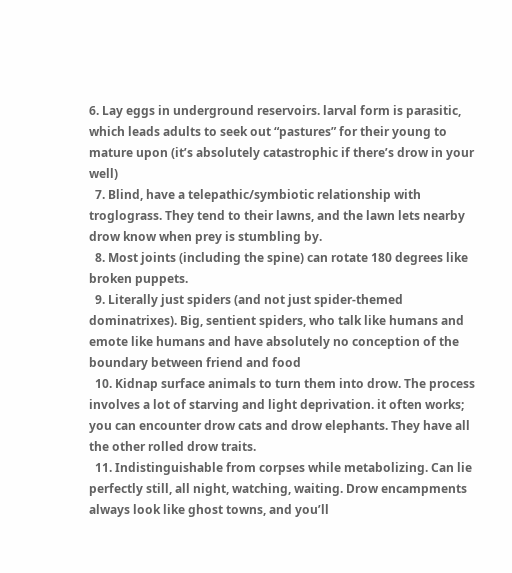6. Lay eggs in underground reservoirs. larval form is parasitic, which leads adults to seek out “pastures” for their young to mature upon (it’s absolutely catastrophic if there’s drow in your well)
  7. Blind, have a telepathic/symbiotic relationship with troglograss. They tend to their lawns, and the lawn lets nearby drow know when prey is stumbling by.
  8. Most joints (including the spine) can rotate 180 degrees like broken puppets.
  9. Literally just spiders (and not just spider-themed dominatrixes). Big, sentient spiders, who talk like humans and emote like humans and have absolutely no conception of the boundary between friend and food
  10. Kidnap surface animals to turn them into drow. The process involves a lot of starving and light deprivation. it often works; you can encounter drow cats and drow elephants. They have all the other rolled drow traits.
  11. Indistinguishable from corpses while metabolizing. Can lie perfectly still, all night, watching, waiting. Drow encampments always look like ghost towns, and you’ll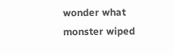wonder what monster wiped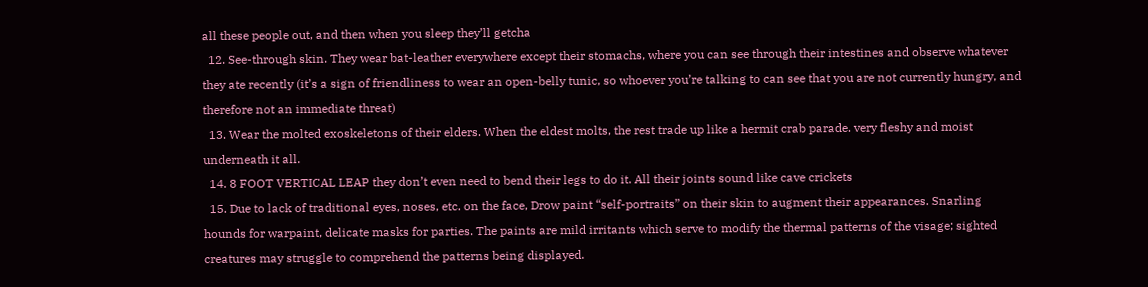all these people out, and then when you sleep they’ll getcha
  12. See-through skin. They wear bat-leather everywhere except their stomachs, where you can see through their intestines and observe whatever they ate recently (it’s a sign of friendliness to wear an open-belly tunic, so whoever you’re talking to can see that you are not currently hungry, and therefore not an immediate threat)
  13. Wear the molted exoskeletons of their elders. When the eldest molts, the rest trade up like a hermit crab parade. very fleshy and moist underneath it all.
  14. 8 FOOT VERTICAL LEAP they don’t even need to bend their legs to do it. All their joints sound like cave crickets
  15. Due to lack of traditional eyes, noses, etc. on the face, Drow paint “self-portraits” on their skin to augment their appearances. Snarling hounds for warpaint, delicate masks for parties. The paints are mild irritants which serve to modify the thermal patterns of the visage; sighted creatures may struggle to comprehend the patterns being displayed.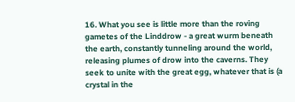16. What you see is little more than the roving gametes of the Linddrow - a great wurm beneath the earth, constantly tunneling around the world, releasing plumes of drow into the caverns. They seek to unite with the great egg, whatever that is (a crystal in the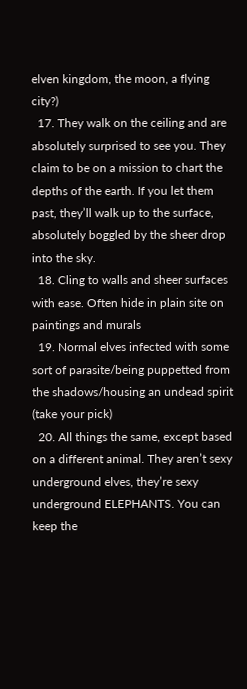elven kingdom, the moon, a flying city?)
  17. They walk on the ceiling and are absolutely surprised to see you. They claim to be on a mission to chart the depths of the earth. If you let them past, they’ll walk up to the surface, absolutely boggled by the sheer drop into the sky.
  18. Cling to walls and sheer surfaces with ease. Often hide in plain site on paintings and murals
  19. Normal elves infected with some sort of parasite/being puppetted from the shadows/housing an undead spirit (take your pick)
  20. All things the same, except based on a different animal. They aren’t sexy underground elves, they’re sexy underground ELEPHANTS. You can keep the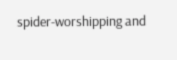spider-worshipping and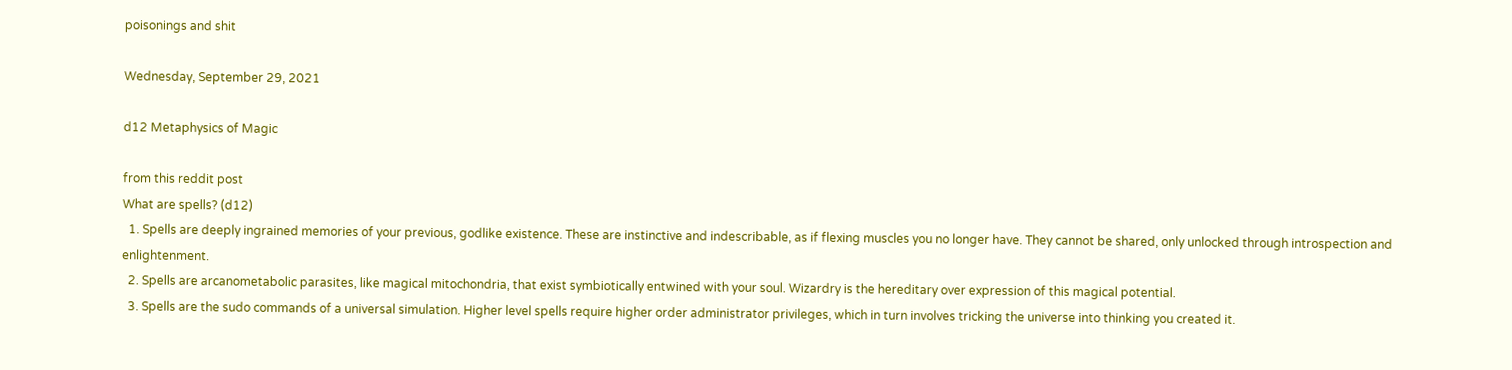poisonings and shit

Wednesday, September 29, 2021

d12 Metaphysics of Magic

from this reddit post
What are spells? (d12)
  1. Spells are deeply ingrained memories of your previous, godlike existence. These are instinctive and indescribable, as if flexing muscles you no longer have. They cannot be shared, only unlocked through introspection and enlightenment.
  2. Spells are arcanometabolic parasites, like magical mitochondria, that exist symbiotically entwined with your soul. Wizardry is the hereditary over expression of this magical potential.
  3. Spells are the sudo commands of a universal simulation. Higher level spells require higher order administrator privileges, which in turn involves tricking the universe into thinking you created it.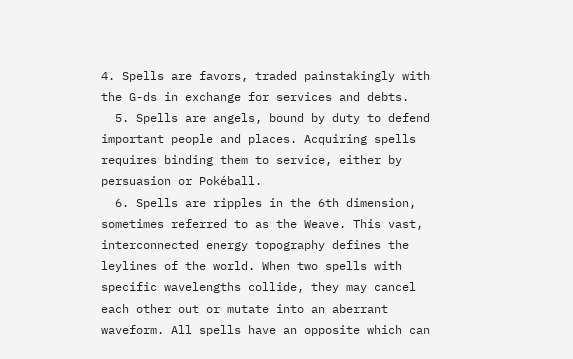4. Spells are favors, traded painstakingly with the G-ds in exchange for services and debts.
  5. Spells are angels, bound by duty to defend important people and places. Acquiring spells requires binding them to service, either by persuasion or Pokéball.
  6. Spells are ripples in the 6th dimension, sometimes referred to as the Weave. This vast, interconnected energy topography defines the leylines of the world. When two spells with specific wavelengths collide, they may cancel each other out or mutate into an aberrant waveform. All spells have an opposite which can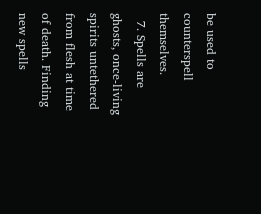be used to counterspell themselves.
  7. Spells are ghosts, once-living spirits untethered from flesh at time of death. Finding new spells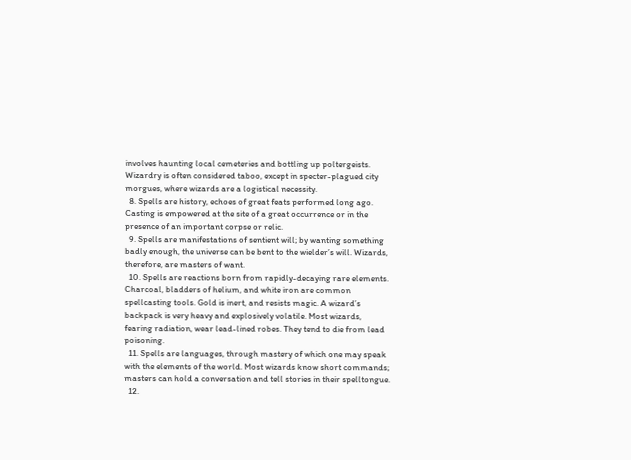involves haunting local cemeteries and bottling up poltergeists. Wizardry is often considered taboo, except in specter-plagued city morgues, where wizards are a logistical necessity.
  8. Spells are history, echoes of great feats performed long ago. Casting is empowered at the site of a great occurrence or in the presence of an important corpse or relic.
  9. Spells are manifestations of sentient will; by wanting something badly enough, the universe can be bent to the wielder’s will. Wizards, therefore, are masters of want.
  10. Spells are reactions born from rapidly-decaying rare elements. Charcoal, bladders of helium, and white iron are common spellcasting tools. Gold is inert, and resists magic. A wizard’s backpack is very heavy and explosively volatile. Most wizards, fearing radiation, wear lead-lined robes. They tend to die from lead poisoning.
  11. Spells are languages, through mastery of which one may speak with the elements of the world. Most wizards know short commands; masters can hold a conversation and tell stories in their spelltongue.
  12.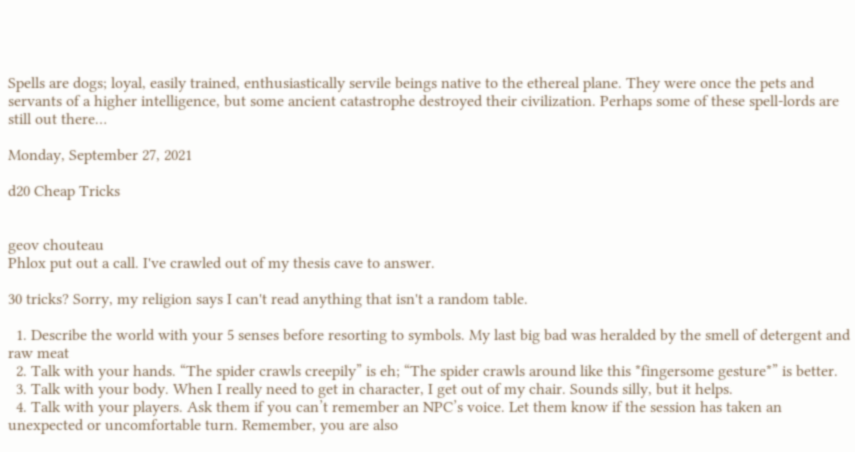Spells are dogs; loyal, easily trained, enthusiastically servile beings native to the ethereal plane. They were once the pets and servants of a higher intelligence, but some ancient catastrophe destroyed their civilization. Perhaps some of these spell-lords are still out there…

Monday, September 27, 2021

d20 Cheap Tricks


geov chouteau
Phlox put out a call. I've crawled out of my thesis cave to answer.

30 tricks? Sorry, my religion says I can't read anything that isn't a random table.

  1. Describe the world with your 5 senses before resorting to symbols. My last big bad was heralded by the smell of detergent and raw meat
  2. Talk with your hands. “The spider crawls creepily” is eh; “The spider crawls around like this *fingersome gesture*” is better.
  3. Talk with your body. When I really need to get in character, I get out of my chair. Sounds silly, but it helps.
  4. Talk with your players. Ask them if you can’t remember an NPC’s voice. Let them know if the session has taken an unexpected or uncomfortable turn. Remember, you are also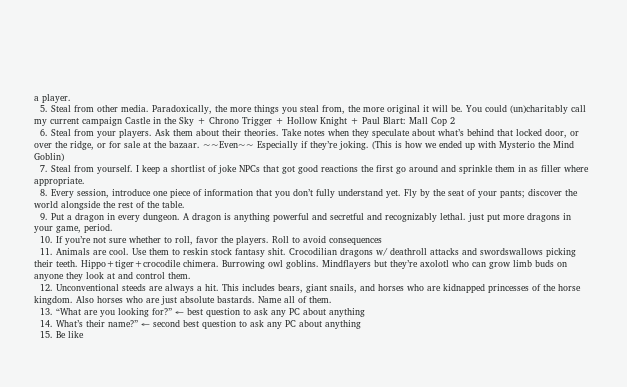a player.
  5. Steal from other media. Paradoxically, the more things you steal from, the more original it will be. You could (un)charitably call my current campaign Castle in the Sky + Chrono Trigger + Hollow Knight + Paul Blart: Mall Cop 2
  6. Steal from your players. Ask them about their theories. Take notes when they speculate about what’s behind that locked door, or over the ridge, or for sale at the bazaar. ~~Even~~ Especially if they’re joking. (This is how we ended up with Mysterio the Mind Goblin)
  7. Steal from yourself. I keep a shortlist of joke NPCs that got good reactions the first go around and sprinkle them in as filler where appropriate.
  8. Every session, introduce one piece of information that you don’t fully understand yet. Fly by the seat of your pants; discover the world alongside the rest of the table.
  9. Put a dragon in every dungeon. A dragon is anything powerful and secretful and recognizably lethal. just put more dragons in your game, period.
  10. If you’re not sure whether to roll, favor the players. Roll to avoid consequences
  11. Animals are cool. Use them to reskin stock fantasy shit. Crocodilian dragons w/ deathroll attacks and swordswallows picking their teeth. Hippo+tiger+crocodile chimera. Burrowing owl goblins. Mindflayers but they’re axolotl who can grow limb buds on anyone they look at and control them.
  12. Unconventional steeds are always a hit. This includes bears, giant snails, and horses who are kidnapped princesses of the horse kingdom. Also horses who are just absolute bastards. Name all of them.
  13. “What are you looking for?” ← best question to ask any PC about anything
  14. What’s their name?” ← second best question to ask any PC about anything
  15. Be like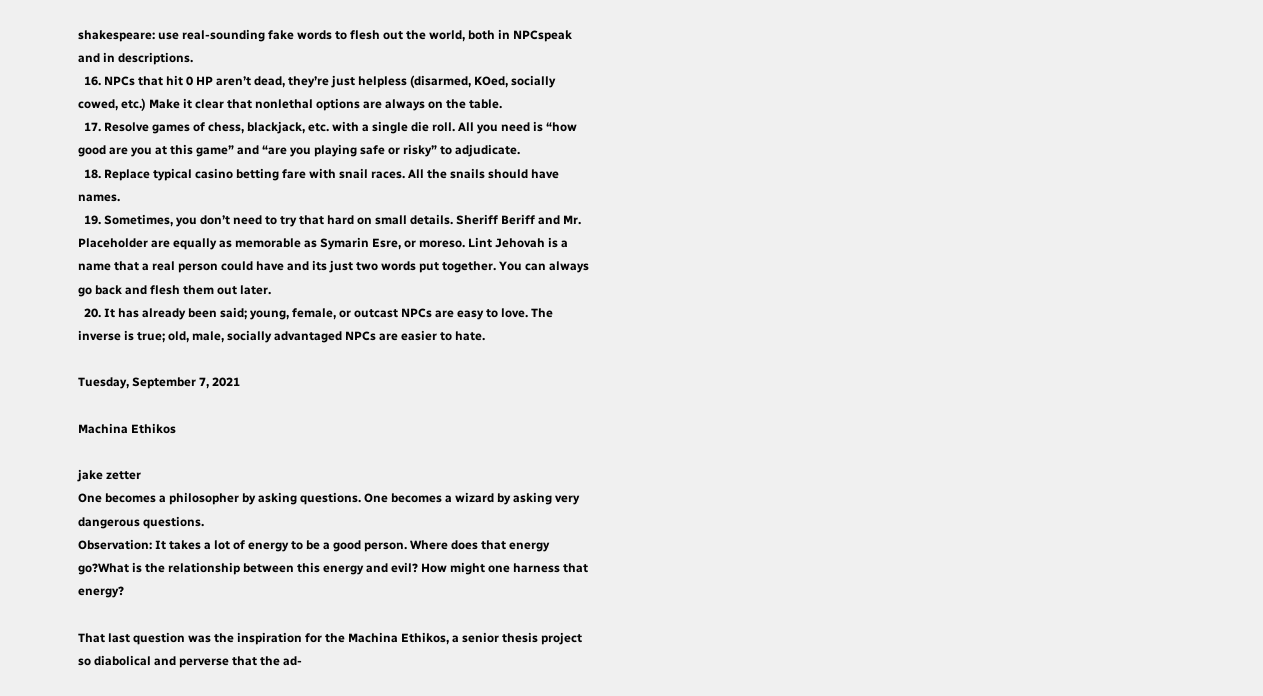shakespeare: use real-sounding fake words to flesh out the world, both in NPCspeak and in descriptions.
  16. NPCs that hit 0 HP aren’t dead, they’re just helpless (disarmed, KOed, socially cowed, etc.) Make it clear that nonlethal options are always on the table.
  17. Resolve games of chess, blackjack, etc. with a single die roll. All you need is “how good are you at this game” and “are you playing safe or risky” to adjudicate.
  18. Replace typical casino betting fare with snail races. All the snails should have names.
  19. Sometimes, you don’t need to try that hard on small details. Sheriff Beriff and Mr. Placeholder are equally as memorable as Symarin Esre, or moreso. Lint Jehovah is a name that a real person could have and its just two words put together. You can always go back and flesh them out later.
  20. It has already been said; young, female, or outcast NPCs are easy to love. The inverse is true; old, male, socially advantaged NPCs are easier to hate.

Tuesday, September 7, 2021

Machina Ethikos

jake zetter
One becomes a philosopher by asking questions. One becomes a wizard by asking very dangerous questions.
Observation: It takes a lot of energy to be a good person. Where does that energy go?What is the relationship between this energy and evil? How might one harness that energy?

That last question was the inspiration for the Machina Ethikos, a senior thesis project so diabolical and perverse that the ad-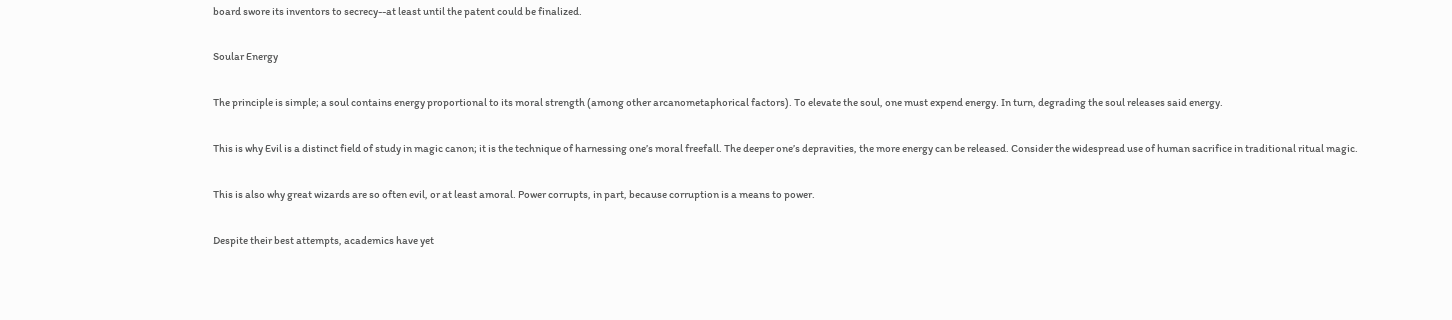board swore its inventors to secrecy--at least until the patent could be finalized.

Soular Energy

The principle is simple; a soul contains energy proportional to its moral strength (among other arcanometaphorical factors). To elevate the soul, one must expend energy. In turn, degrading the soul releases said energy.

This is why Evil is a distinct field of study in magic canon; it is the technique of harnessing one’s moral freefall. The deeper one’s depravities, the more energy can be released. Consider the widespread use of human sacrifice in traditional ritual magic.

This is also why great wizards are so often evil, or at least amoral. Power corrupts, in part, because corruption is a means to power.

Despite their best attempts, academics have yet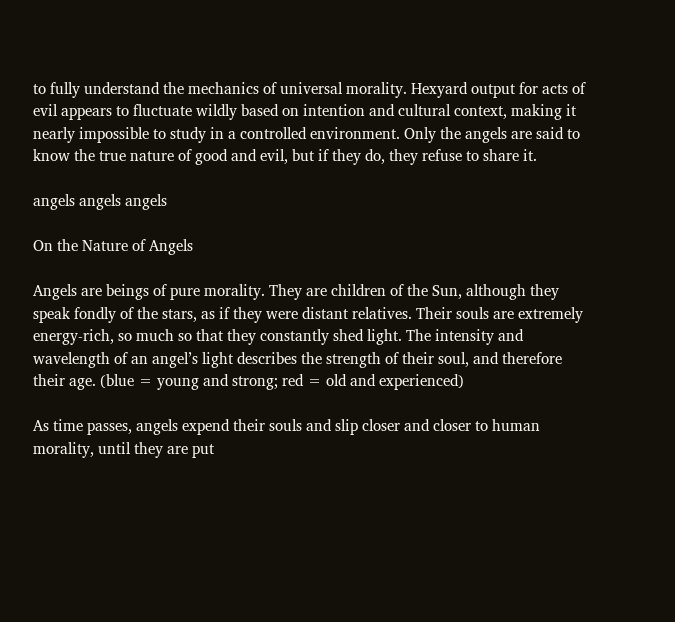to fully understand the mechanics of universal morality. Hexyard output for acts of evil appears to fluctuate wildly based on intention and cultural context, making it nearly impossible to study in a controlled environment. Only the angels are said to know the true nature of good and evil, but if they do, they refuse to share it.

angels angels angels

On the Nature of Angels

Angels are beings of pure morality. They are children of the Sun, although they speak fondly of the stars, as if they were distant relatives. Their souls are extremely energy-rich, so much so that they constantly shed light. The intensity and wavelength of an angel’s light describes the strength of their soul, and therefore their age. (blue = young and strong; red = old and experienced)

As time passes, angels expend their souls and slip closer and closer to human morality, until they are put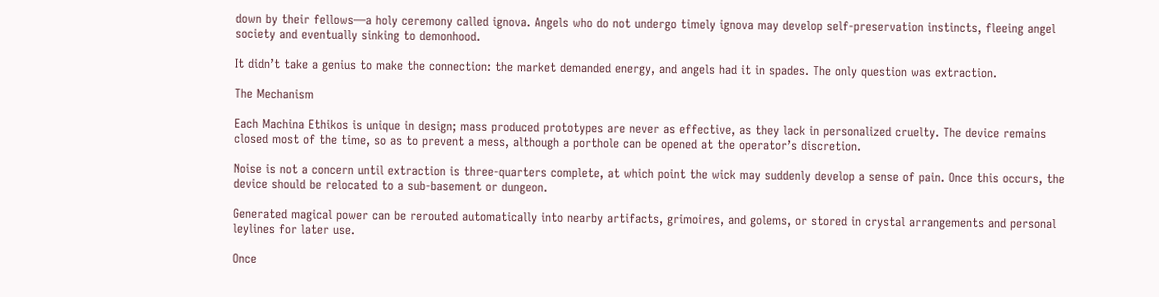down by their fellows—a holy ceremony called ignova. Angels who do not undergo timely ignova may develop self-preservation instincts, fleeing angel society and eventually sinking to demonhood.

It didn’t take a genius to make the connection: the market demanded energy, and angels had it in spades. The only question was extraction.

The Mechanism

Each Machina Ethikos is unique in design; mass produced prototypes are never as effective, as they lack in personalized cruelty. The device remains closed most of the time, so as to prevent a mess, although a porthole can be opened at the operator’s discretion.

Noise is not a concern until extraction is three-quarters complete, at which point the wick may suddenly develop a sense of pain. Once this occurs, the device should be relocated to a sub-basement or dungeon.

Generated magical power can be rerouted automatically into nearby artifacts, grimoires, and golems, or stored in crystal arrangements and personal leylines for later use.

Once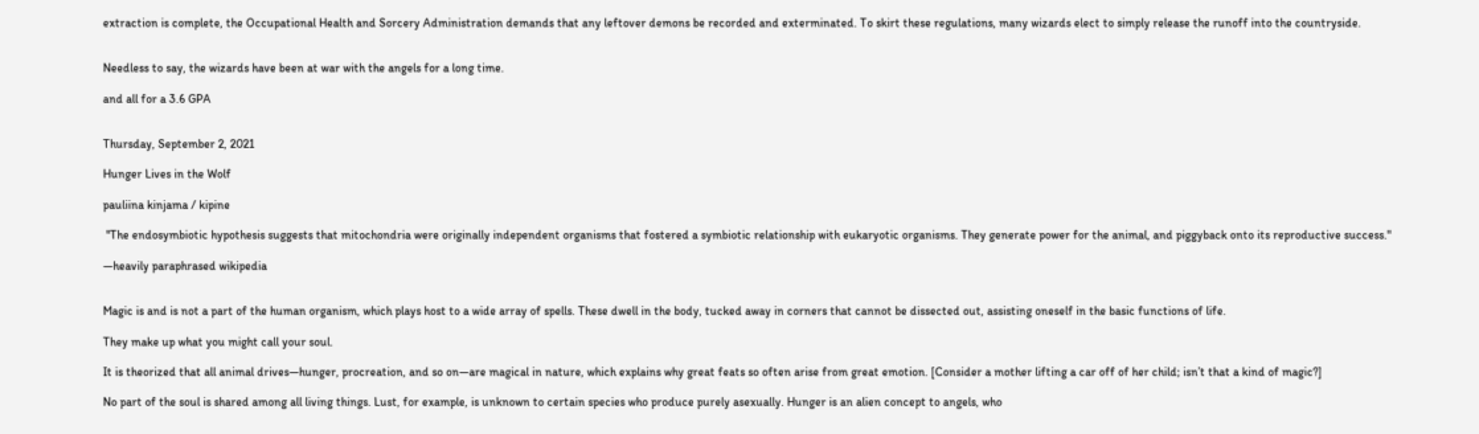extraction is complete, the Occupational Health and Sorcery Administration demands that any leftover demons be recorded and exterminated. To skirt these regulations, many wizards elect to simply release the runoff into the countryside.


Needless to say, the wizards have been at war with the angels for a long time.

and all for a 3.6 GPA


Thursday, September 2, 2021

Hunger Lives in the Wolf

pauliina kinjama / kipine

 "The endosymbiotic hypothesis suggests that mitochondria were originally independent organisms that fostered a symbiotic relationship with eukaryotic organisms. They generate power for the animal, and piggyback onto its reproductive success."

—heavily paraphrased wikipedia


Magic is and is not a part of the human organism, which plays host to a wide array of spells. These dwell in the body, tucked away in corners that cannot be dissected out, assisting oneself in the basic functions of life.

They make up what you might call your soul.

It is theorized that all animal drives—hunger, procreation, and so on—are magical in nature, which explains why great feats so often arise from great emotion. [Consider a mother lifting a car off of her child; isn’t that a kind of magic?]

No part of the soul is shared among all living things. Lust, for example, is unknown to certain species who produce purely asexually. Hunger is an alien concept to angels, who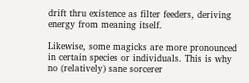drift thru existence as filter feeders, deriving energy from meaning itself.

Likewise, some magicks are more pronounced in certain species or individuals. This is why no (relatively) sane sorcerer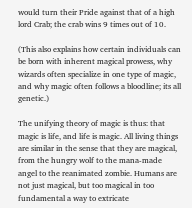would turn their Pride against that of a high lord Crab; the crab wins 9 times out of 10.

(This also explains how certain individuals can be born with inherent magical prowess, why wizards often specialize in one type of magic, and why magic often follows a bloodline; its all genetic.)

The unifying theory of magic is thus: that magic is life, and life is magic. All living things are similar in the sense that they are magical, from the hungry wolf to the mana-made angel to the reanimated zombie. Humans are not just magical, but too magical in too fundamental a way to extricate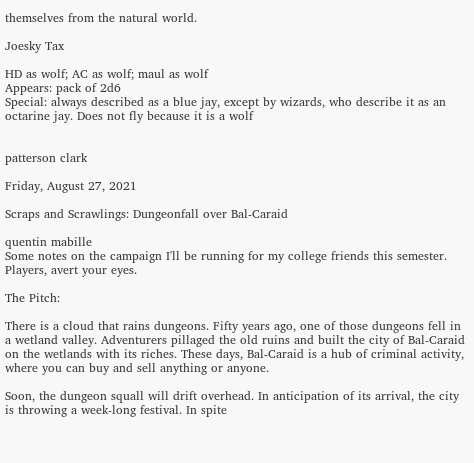themselves from the natural world.

Joesky Tax

HD as wolf; AC as wolf; maul as wolf
Appears: pack of 2d6
Special: always described as a blue jay, except by wizards, who describe it as an octarine jay. Does not fly because it is a wolf


patterson clark

Friday, August 27, 2021

Scraps and Scrawlings: Dungeonfall over Bal-Caraid

quentin mabille
Some notes on the campaign I'll be running for my college friends this semester. Players, avert your eyes.

The Pitch:

There is a cloud that rains dungeons. Fifty years ago, one of those dungeons fell in a wetland valley. Adventurers pillaged the old ruins and built the city of Bal-Caraid on the wetlands with its riches. These days, Bal-Caraid is a hub of criminal activity, where you can buy and sell anything or anyone.

Soon, the dungeon squall will drift overhead. In anticipation of its arrival, the city is throwing a week-long festival. In spite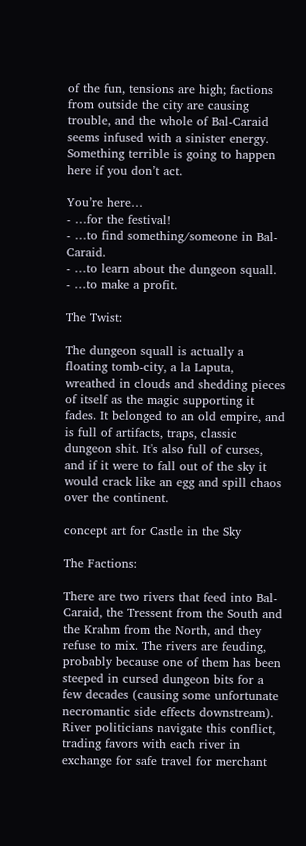of the fun, tensions are high; factions from outside the city are causing trouble, and the whole of Bal-Caraid seems infused with a sinister energy. Something terrible is going to happen here if you don’t act.

You’re here…
- …for the festival!
- …to find something/someone in Bal-Caraid.
- …to learn about the dungeon squall.
- …to make a profit.

The Twist:

The dungeon squall is actually a floating tomb-city, a la Laputa, wreathed in clouds and shedding pieces of itself as the magic supporting it fades. It belonged to an old empire, and is full of artifacts, traps, classic dungeon shit. It's also full of curses, and if it were to fall out of the sky it would crack like an egg and spill chaos over the continent.

concept art for Castle in the Sky

The Factions:

There are two rivers that feed into Bal-Caraid, the Tressent from the South and the Krahm from the North, and they refuse to mix. The rivers are feuding, probably because one of them has been steeped in cursed dungeon bits for a few decades (causing some unfortunate necromantic side effects downstream). River politicians navigate this conflict, trading favors with each river in exchange for safe travel for merchant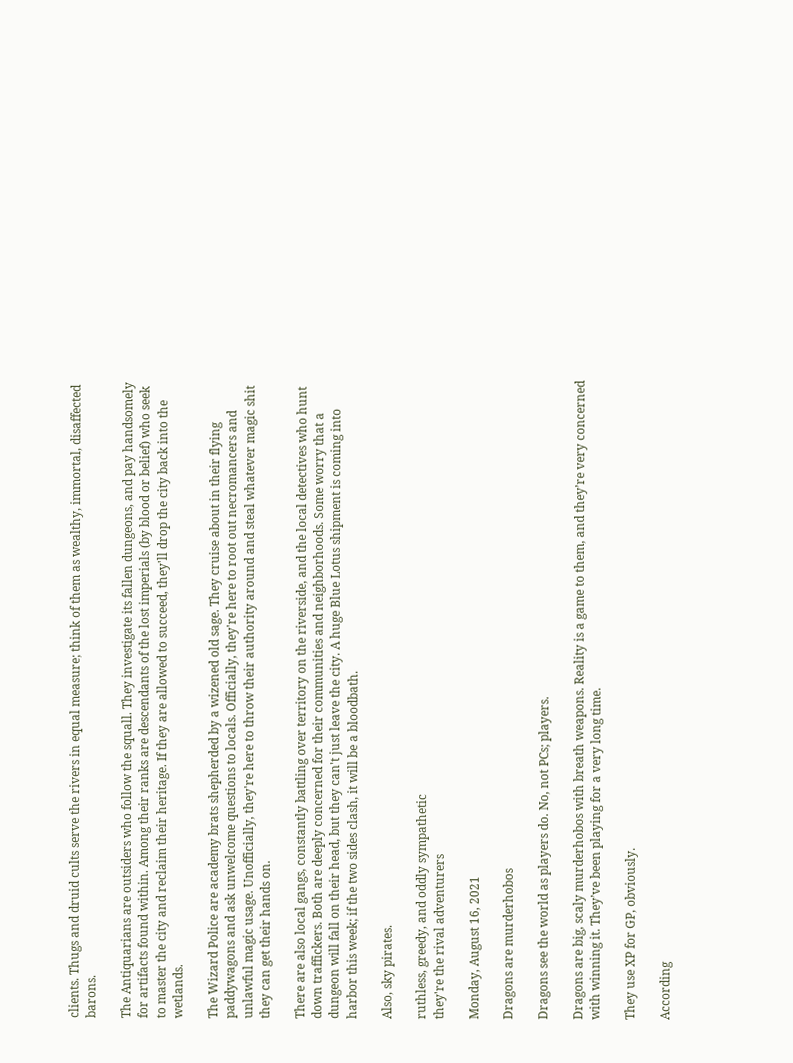clients. Thugs and druid cults serve the rivers in equal measure; think of them as wealthy, immortal, disaffected barons.

The Antiquarians are outsiders who follow the squall. They investigate its fallen dungeons, and pay handsomely for artifacts found within. Among their ranks are descendants of the lost imperials (by blood or belief) who seek to master the city and reclaim their heritage. If they are allowed to succeed, they'll drop the city back into the wetlands.

The Wizard Police are academy brats shepherded by a wizened old sage. They cruise about in their flying paddywagons and ask unwelcome questions to locals. Officially, they're here to root out necromancers and unlawful magic usage. Unofficially, they're here to throw their authority around and steal whatever magic shit they can get their hands on.

There are also local gangs, constantly battling over territory on the riverside, and the local detectives who hunt down traffickers. Both are deeply concerned for their communities and neighborhoods. Some worry that a dungeon will fall on their head, but they can't just leave the city. A huge Blue Lotus shipment is coming into harbor this week; if the two sides clash, it will be a bloodbath.

Also, sky pirates.

ruthless, greedy, and oddly sympathetic
they're the rival adventurers

Monday, August 16, 2021

Dragons are murderhobos

Dragons see the world as players do. No, not PCs; players.

Dragons are big, scaly murderhobos with breath weapons. Reality is a game to them, and they’re very concerned with winning it. They’ve been playing for a very long time.

They use XP for GP, obviously.

According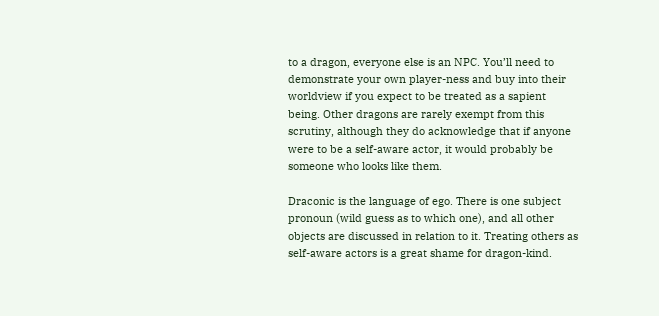to a dragon, everyone else is an NPC. You’ll need to demonstrate your own player-ness and buy into their worldview if you expect to be treated as a sapient being. Other dragons are rarely exempt from this scrutiny, although they do acknowledge that if anyone were to be a self-aware actor, it would probably be someone who looks like them.

Draconic is the language of ego. There is one subject pronoun (wild guess as to which one), and all other objects are discussed in relation to it. Treating others as self-aware actors is a great shame for dragon-kind.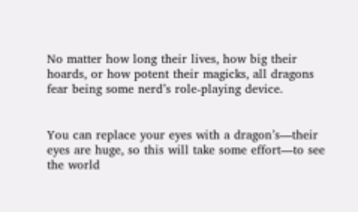No matter how long their lives, how big their hoards, or how potent their magicks, all dragons fear being some nerd’s role-playing device.


You can replace your eyes with a dragon’s—their eyes are huge, so this will take some effort—to see the world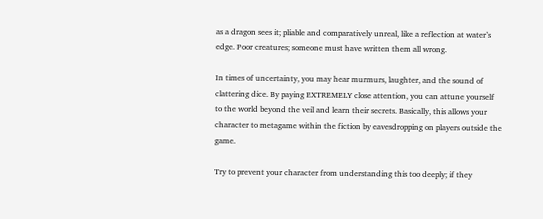as a dragon sees it; pliable and comparatively unreal, like a reflection at water’s edge. Poor creatures; someone must have written them all wrong.

In times of uncertainty, you may hear murmurs, laughter, and the sound of clattering dice. By paying EXTREMELY close attention, you can attune yourself to the world beyond the veil and learn their secrets. Basically, this allows your character to metagame within the fiction by eavesdropping on players outside the game.

Try to prevent your character from understanding this too deeply; if they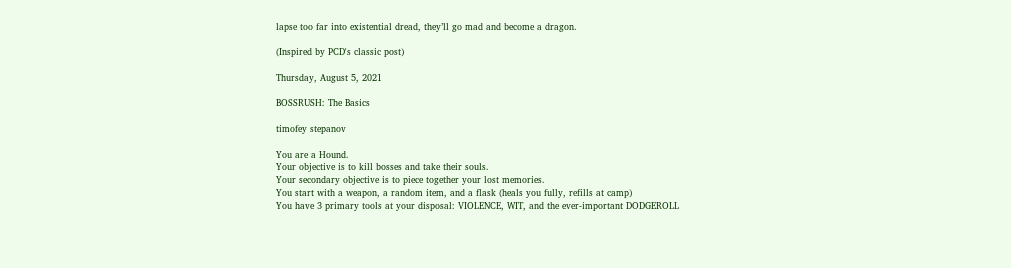lapse too far into existential dread, they’ll go mad and become a dragon.

(Inspired by PCD's classic post)

Thursday, August 5, 2021

BOSSRUSH: The Basics

timofey stepanov

You are a Hound.
Your objective is to kill bosses and take their souls.
Your secondary objective is to piece together your lost memories.
You start with a weapon, a random item, and a flask (heals you fully, refills at camp)
You have 3 primary tools at your disposal: VIOLENCE, WIT, and the ever-important DODGEROLL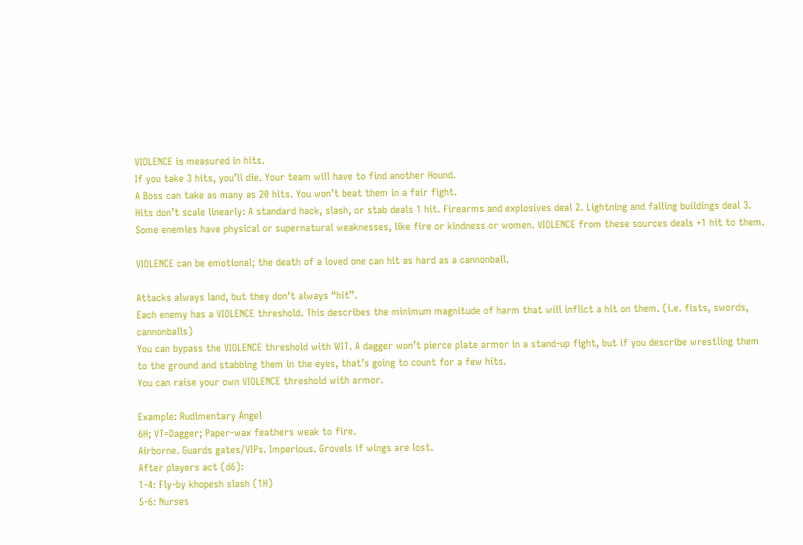VIOLENCE is measured in hits.
If you take 3 hits, you’ll die. Your team will have to find another Hound.
A Boss can take as many as 20 hits. You won’t beat them in a fair fight.
Hits don’t scale linearly: A standard hack, slash, or stab deals 1 hit. Firearms and explosives deal 2. Lightning and falling buildings deal 3.
Some enemies have physical or supernatural weaknesses, like fire or kindness or women. VIOLENCE from these sources deals +1 hit to them.

VIOLENCE can be emotional; the death of a loved one can hit as hard as a cannonball.

Attacks always land, but they don’t always “hit”.
Each enemy has a VIOLENCE threshold. This describes the minimum magnitude of harm that will inflict a hit on them. (i.e. fists, swords, cannonballs)
You can bypass the VIOLENCE threshold with WIT. A dagger won’t pierce plate armor in a stand-up fight, but if you describe wrestling them to the ground and stabbing them in the eyes, that’s going to count for a few hits.
You can raise your own VIOLENCE threshold with armor.

Example: Rudimentary Angel
6H; VT=Dagger; Paper-wax feathers weak to fire.
Airborne. Guards gates/VIPs. Imperious. Grovels if wings are lost.
After players act (d6):
1-4: Fly-by khopesh slash (1H)
5-6: Nurses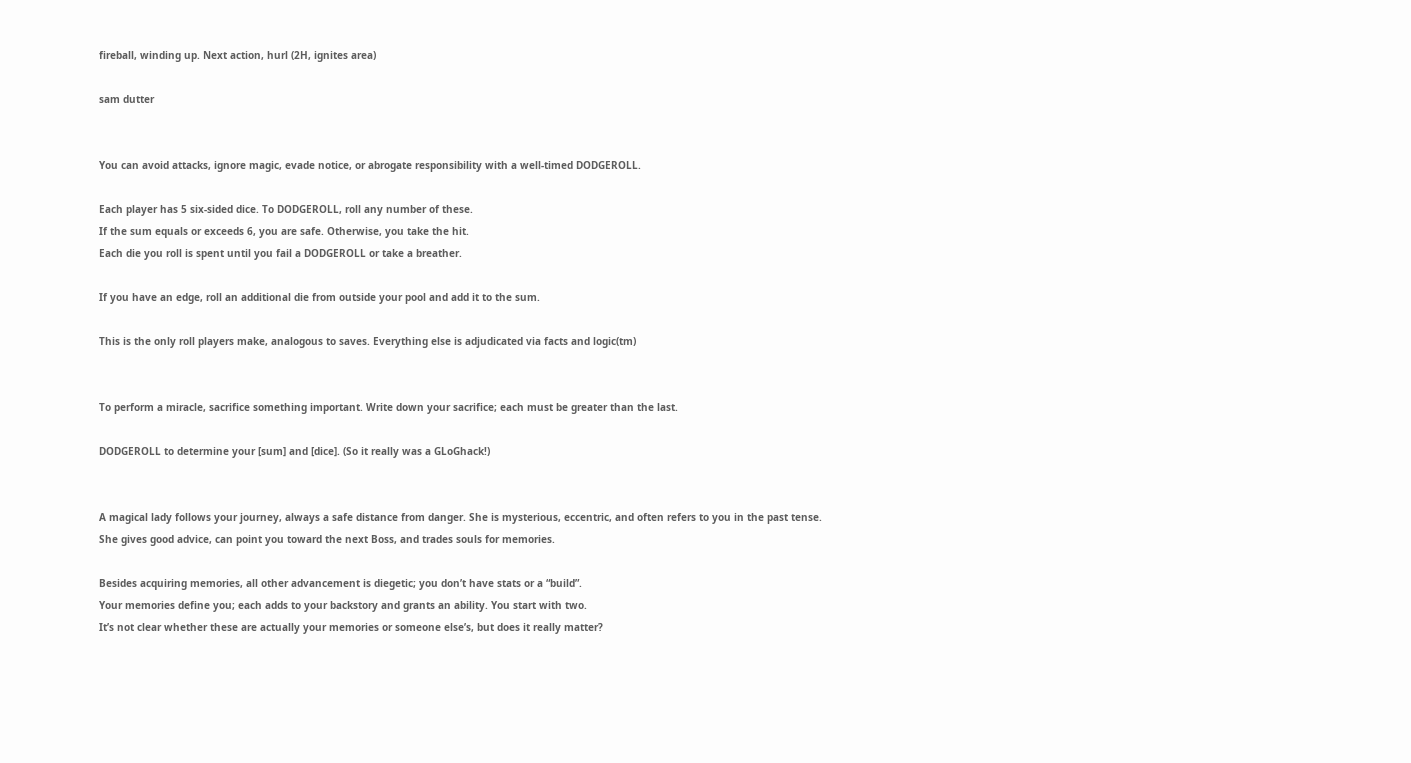fireball, winding up. Next action, hurl (2H, ignites area)

sam dutter


You can avoid attacks, ignore magic, evade notice, or abrogate responsibility with a well-timed DODGEROLL.

Each player has 5 six-sided dice. To DODGEROLL, roll any number of these.
If the sum equals or exceeds 6, you are safe. Otherwise, you take the hit.
Each die you roll is spent until you fail a DODGEROLL or take a breather.

If you have an edge, roll an additional die from outside your pool and add it to the sum.

This is the only roll players make, analogous to saves. Everything else is adjudicated via facts and logic(tm)


To perform a miracle, sacrifice something important. Write down your sacrifice; each must be greater than the last.

DODGEROLL to determine your [sum] and [dice]. (So it really was a GLoGhack!)


A magical lady follows your journey, always a safe distance from danger. She is mysterious, eccentric, and often refers to you in the past tense. She gives good advice, can point you toward the next Boss, and trades souls for memories.

Besides acquiring memories, all other advancement is diegetic; you don’t have stats or a “build”.
Your memories define you; each adds to your backstory and grants an ability. You start with two.
It’s not clear whether these are actually your memories or someone else’s, but does it really matter?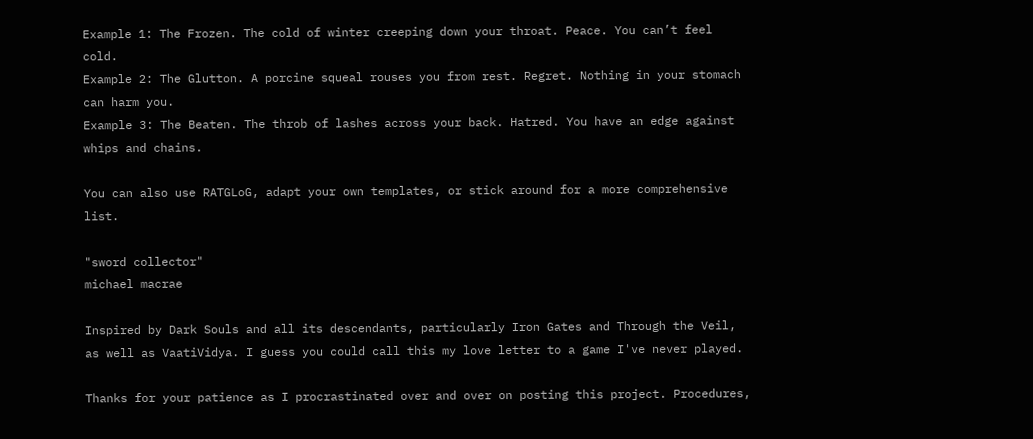Example 1: The Frozen. The cold of winter creeping down your throat. Peace. You can’t feel cold.
Example 2: The Glutton. A porcine squeal rouses you from rest. Regret. Nothing in your stomach can harm you.
Example 3: The Beaten. The throb of lashes across your back. Hatred. You have an edge against whips and chains.

You can also use RATGLoG, adapt your own templates, or stick around for a more comprehensive list.

"sword collector"
michael macrae

Inspired by Dark Souls and all its descendants, particularly Iron Gates and Through the Veil, as well as VaatiVidya. I guess you could call this my love letter to a game I've never played.

Thanks for your patience as I procrastinated over and over on posting this project. Procedures,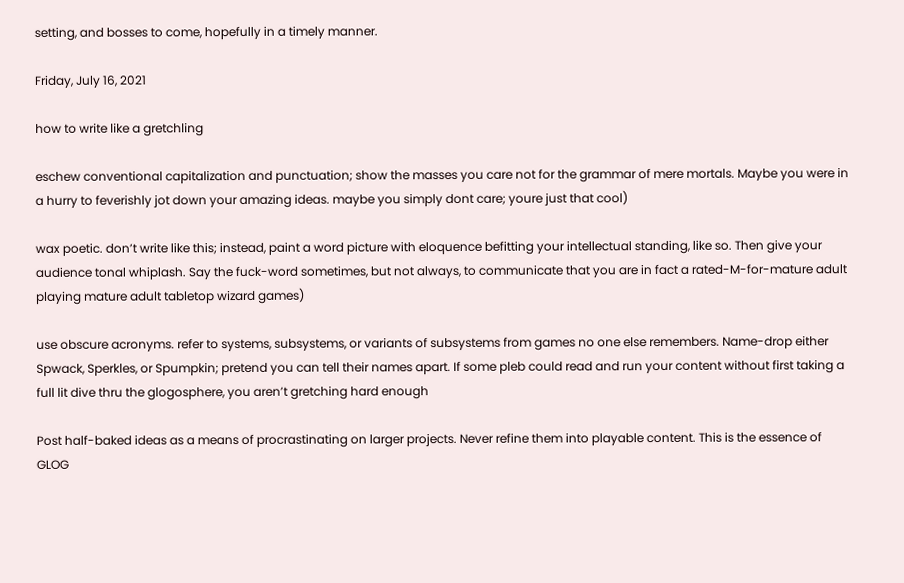setting, and bosses to come, hopefully in a timely manner.

Friday, July 16, 2021

how to write like a gretchling

eschew conventional capitalization and punctuation; show the masses you care not for the grammar of mere mortals. Maybe you were in a hurry to feverishly jot down your amazing ideas. maybe you simply dont care; youre just that cool)

wax poetic. don’t write like this; instead, paint a word picture with eloquence befitting your intellectual standing, like so. Then give your audience tonal whiplash. Say the fuck-word sometimes, but not always, to communicate that you are in fact a rated-M-for-mature adult playing mature adult tabletop wizard games)

use obscure acronyms. refer to systems, subsystems, or variants of subsystems from games no one else remembers. Name-drop either Spwack, Sperkles, or Spumpkin; pretend you can tell their names apart. If some pleb could read and run your content without first taking a full lit dive thru the glogosphere, you aren’t gretching hard enough

Post half-baked ideas as a means of procrastinating on larger projects. Never refine them into playable content. This is the essence of GLOG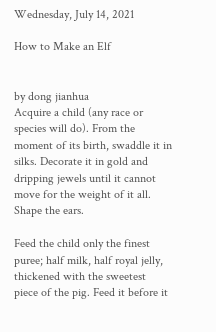Wednesday, July 14, 2021

How to Make an Elf


by dong jianhua
Acquire a child (any race or species will do). From the moment of its birth, swaddle it in silks. Decorate it in gold and dripping jewels until it cannot move for the weight of it all. Shape the ears.

Feed the child only the finest puree; half milk, half royal jelly, thickened with the sweetest piece of the pig. Feed it before it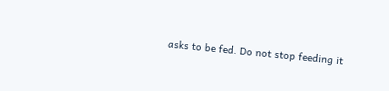asks to be fed. Do not stop feeding it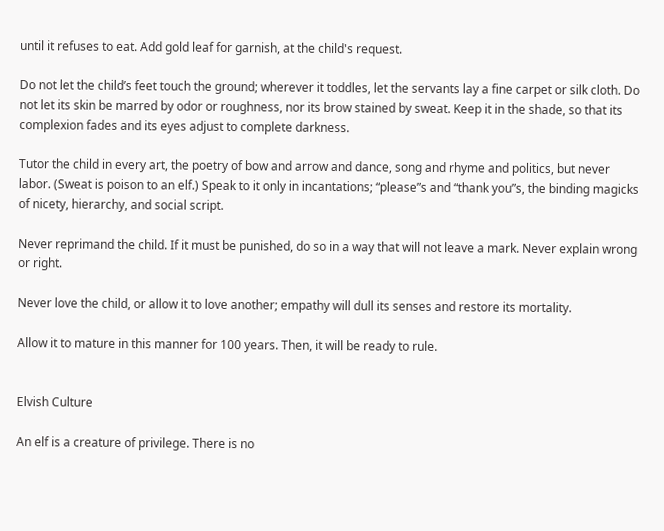until it refuses to eat. Add gold leaf for garnish, at the child's request.

Do not let the child’s feet touch the ground; wherever it toddles, let the servants lay a fine carpet or silk cloth. Do not let its skin be marred by odor or roughness, nor its brow stained by sweat. Keep it in the shade, so that its complexion fades and its eyes adjust to complete darkness.

Tutor the child in every art, the poetry of bow and arrow and dance, song and rhyme and politics, but never labor. (Sweat is poison to an elf.) Speak to it only in incantations; “please”s and “thank you”s, the binding magicks of nicety, hierarchy, and social script.

Never reprimand the child. If it must be punished, do so in a way that will not leave a mark. Never explain wrong or right.

Never love the child, or allow it to love another; empathy will dull its senses and restore its mortality.

Allow it to mature in this manner for 100 years. Then, it will be ready to rule.


Elvish Culture

An elf is a creature of privilege. There is no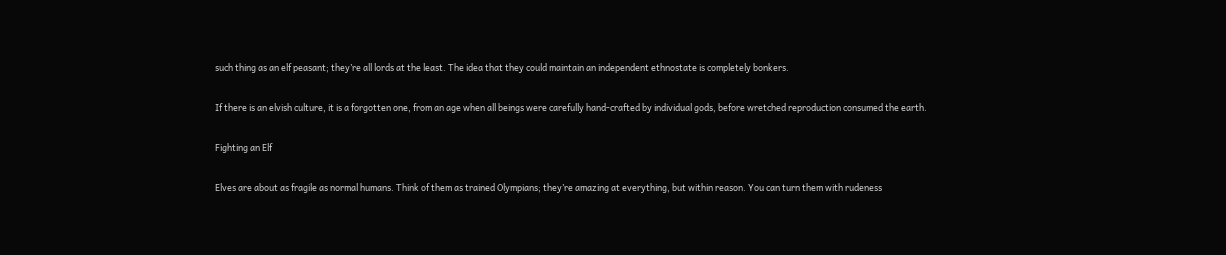such thing as an elf peasant; they’re all lords at the least. The idea that they could maintain an independent ethnostate is completely bonkers.

If there is an elvish culture, it is a forgotten one, from an age when all beings were carefully hand-crafted by individual gods, before wretched reproduction consumed the earth.

Fighting an Elf

Elves are about as fragile as normal humans. Think of them as trained Olympians; they’re amazing at everything, but within reason. You can turn them with rudeness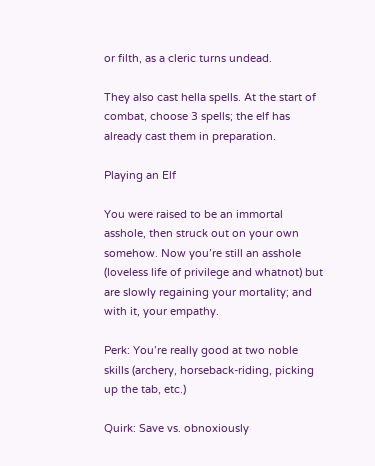or filth, as a cleric turns undead.

They also cast hella spells. At the start of combat, choose 3 spells; the elf has already cast them in preparation.

Playing an Elf

You were raised to be an immortal asshole, then struck out on your own somehow. Now you’re still an asshole (loveless life of privilege and whatnot) but are slowly regaining your mortality; and with it, your empathy.

Perk: You’re really good at two noble skills (archery, horseback-riding, picking up the tab, etc.)

Quirk: Save vs. obnoxiously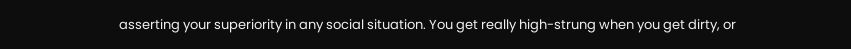asserting your superiority in any social situation. You get really high-strung when you get dirty, or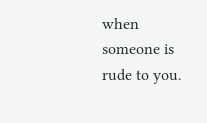when someone is rude to you.